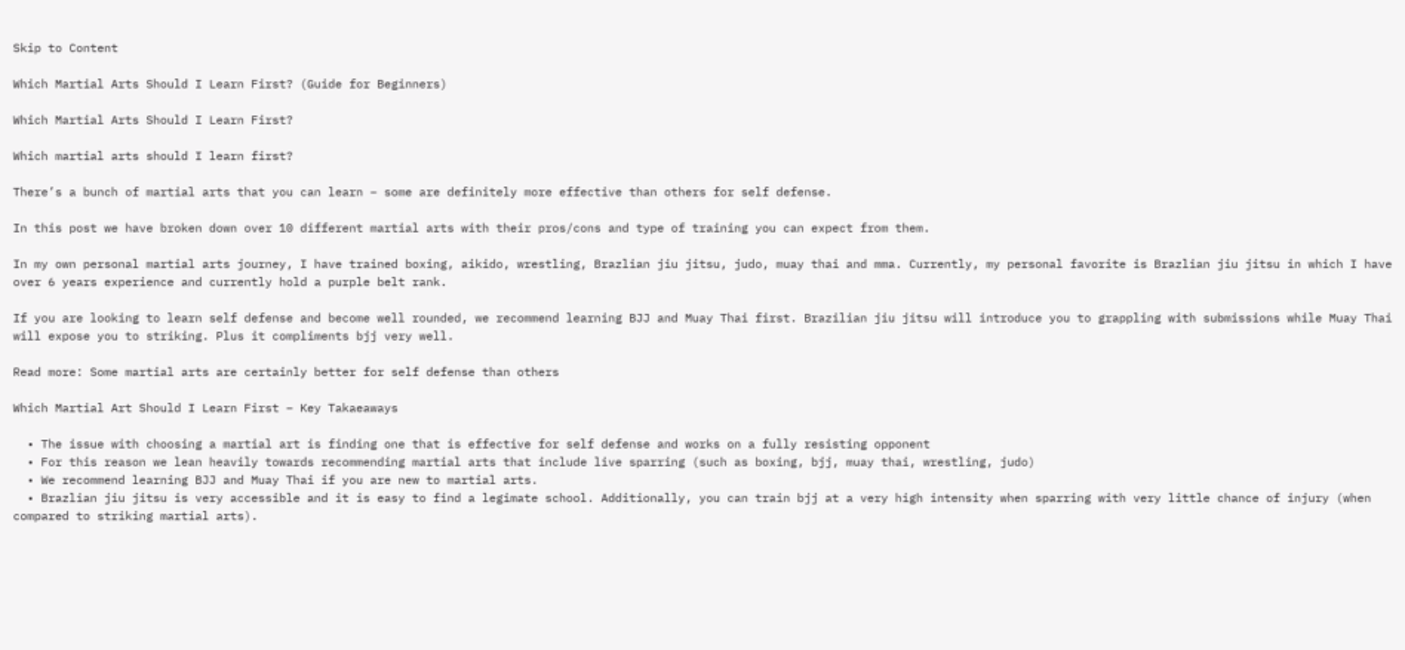Skip to Content

Which Martial Arts Should I Learn First? (Guide for Beginners)

Which Martial Arts Should I Learn First?

Which martial arts should I learn first?

There’s a bunch of martial arts that you can learn – some are definitely more effective than others for self defense.

In this post we have broken down over 10 different martial arts with their pros/cons and type of training you can expect from them.

In my own personal martial arts journey, I have trained boxing, aikido, wrestling, Brazlian jiu jitsu, judo, muay thai and mma. Currently, my personal favorite is Brazlian jiu jitsu in which I have over 6 years experience and currently hold a purple belt rank.

If you are looking to learn self defense and become well rounded, we recommend learning BJJ and Muay Thai first. Brazilian jiu jitsu will introduce you to grappling with submissions while Muay Thai will expose you to striking. Plus it compliments bjj very well.

Read more: Some martial arts are certainly better for self defense than others

Which Martial Art Should I Learn First – Key Takaeaways

  • The issue with choosing a martial art is finding one that is effective for self defense and works on a fully resisting opponent
  • For this reason we lean heavily towards recommending martial arts that include live sparring (such as boxing, bjj, muay thai, wrestling, judo)
  • We recommend learning BJJ and Muay Thai if you are new to martial arts.
  • Brazlian jiu jitsu is very accessible and it is easy to find a legimate school. Additionally, you can train bjj at a very high intensity when sparring with very little chance of injury (when compared to striking martial arts).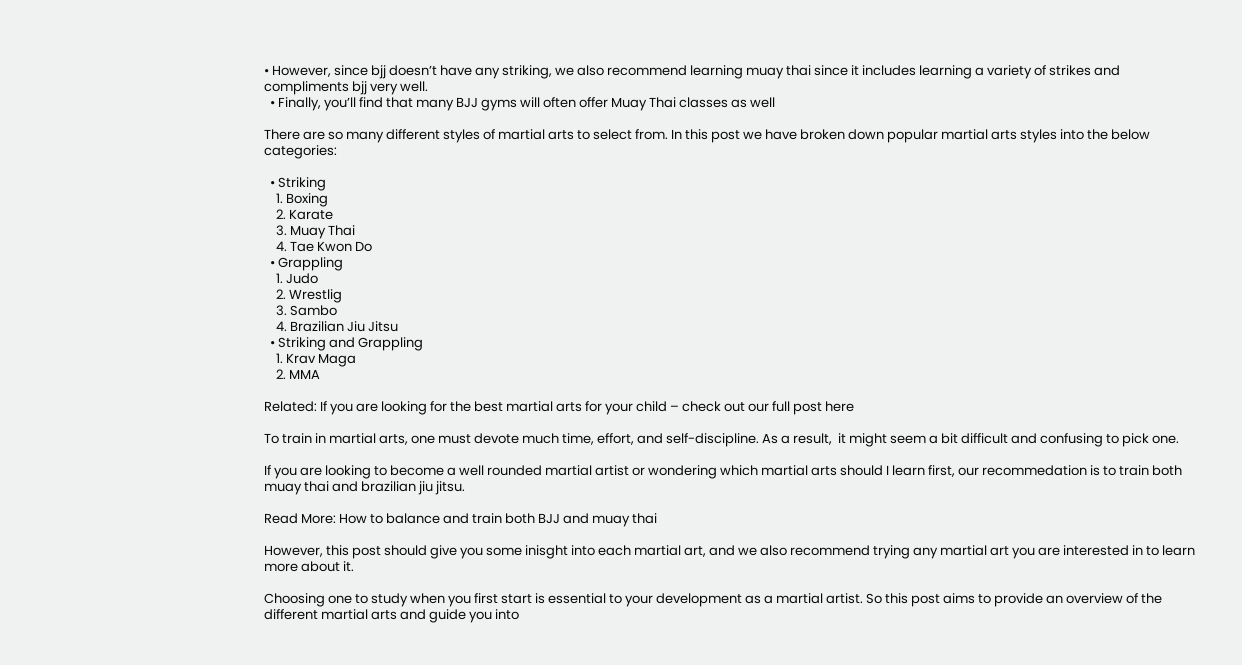• However, since bjj doesn’t have any striking, we also recommend learning muay thai since it includes learning a variety of strikes and compliments bjj very well.
  • Finally, you’ll find that many BJJ gyms will often offer Muay Thai classes as well

There are so many different styles of martial arts to select from. In this post we have broken down popular martial arts styles into the below categories:

  • Striking
    1. Boxing
    2. Karate
    3. Muay Thai
    4. Tae Kwon Do
  • Grappling
    1. Judo
    2. Wrestlig
    3. Sambo
    4. Brazilian Jiu Jitsu
  • Striking and Grappling
    1. Krav Maga
    2. MMA

Related: If you are looking for the best martial arts for your child – check out our full post here

To train in martial arts, one must devote much time, effort, and self-discipline. As a result,  it might seem a bit difficult and confusing to pick one.

If you are looking to become a well rounded martial artist or wondering which martial arts should I learn first, our recommedation is to train both muay thai and brazilian jiu jitsu.

Read More: How to balance and train both BJJ and muay thai

However, this post should give you some inisght into each martial art, and we also recommend trying any martial art you are interested in to learn more about it.

Choosing one to study when you first start is essential to your development as a martial artist. So this post aims to provide an overview of the different martial arts and guide you into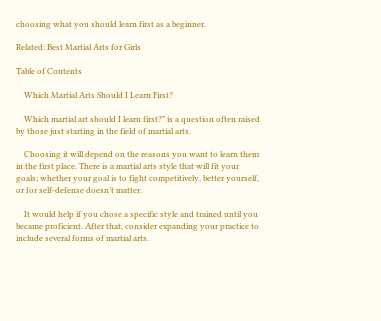choosing what you should learn first as a beginner.

Related: Best Martial Arts for Girls

Table of Contents

    Which Martial Arts Should I Learn First?

    Which martial art should I learn first?” is a question often raised by those just starting in the field of martial arts.

    Choosing it will depend on the reasons you want to learn them in the first place. There is a martial arts style that will fit your goals; whether your goal is to fight competitively, better yourself, or for self-defense doesn’t matter.

    It would help if you chose a specific style and trained until you became proficient. After that, consider expanding your practice to include several forms of martial arts.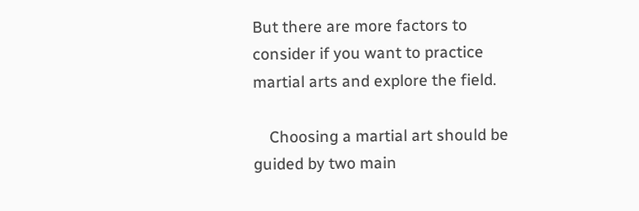But there are more factors to consider if you want to practice martial arts and explore the field.

    Choosing a martial art should be guided by two main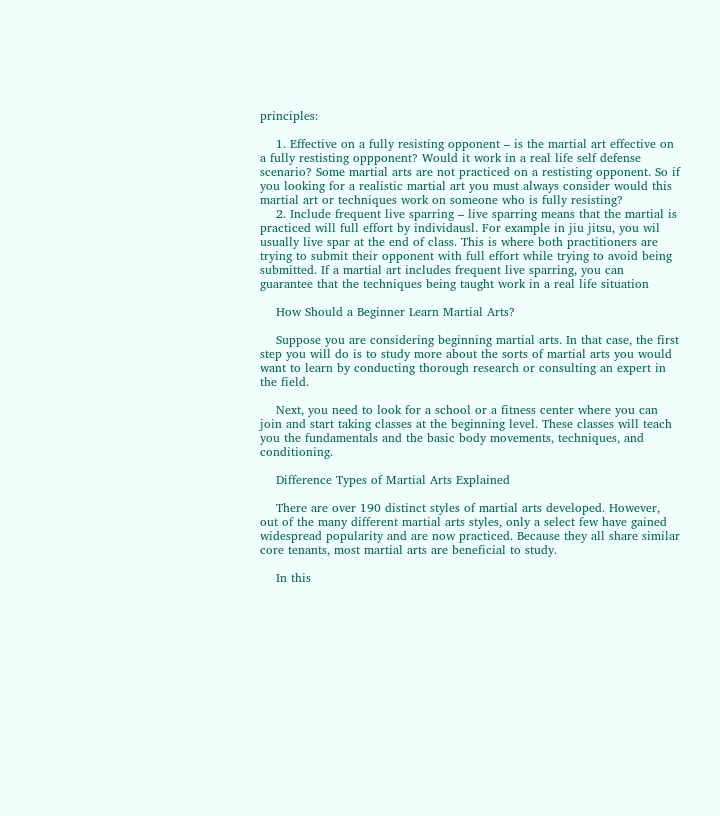principles:

    1. Effective on a fully resisting opponent – is the martial art effective on a fully restisting oppponent? Would it work in a real life self defense scenario? Some martial arts are not practiced on a restisting opponent. So if you looking for a realistic martial art you must always consider would this martial art or techniques work on someone who is fully resisting?
    2. Include frequent live sparring – live sparring means that the martial is practiced will full effort by individausl. For example in jiu jitsu, you wil usually live spar at the end of class. This is where both practitioners are trying to submit their opponent with full effort while trying to avoid being submitted. If a martial art includes frequent live sparring, you can guarantee that the techniques being taught work in a real life situation

    How Should a Beginner Learn Martial Arts?

    Suppose you are considering beginning martial arts. In that case, the first step you will do is to study more about the sorts of martial arts you would want to learn by conducting thorough research or consulting an expert in the field.

    Next, you need to look for a school or a fitness center where you can join and start taking classes at the beginning level. These classes will teach you the fundamentals and the basic body movements, techniques, and conditioning.

    Difference Types of Martial Arts Explained

    There are over 190 distinct styles of martial arts developed. However, out of the many different martial arts styles, only a select few have gained widespread popularity and are now practiced. Because they all share similar core tenants, most martial arts are beneficial to study.

    In this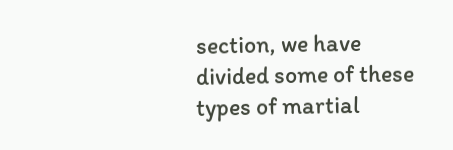section, we have divided some of these types of martial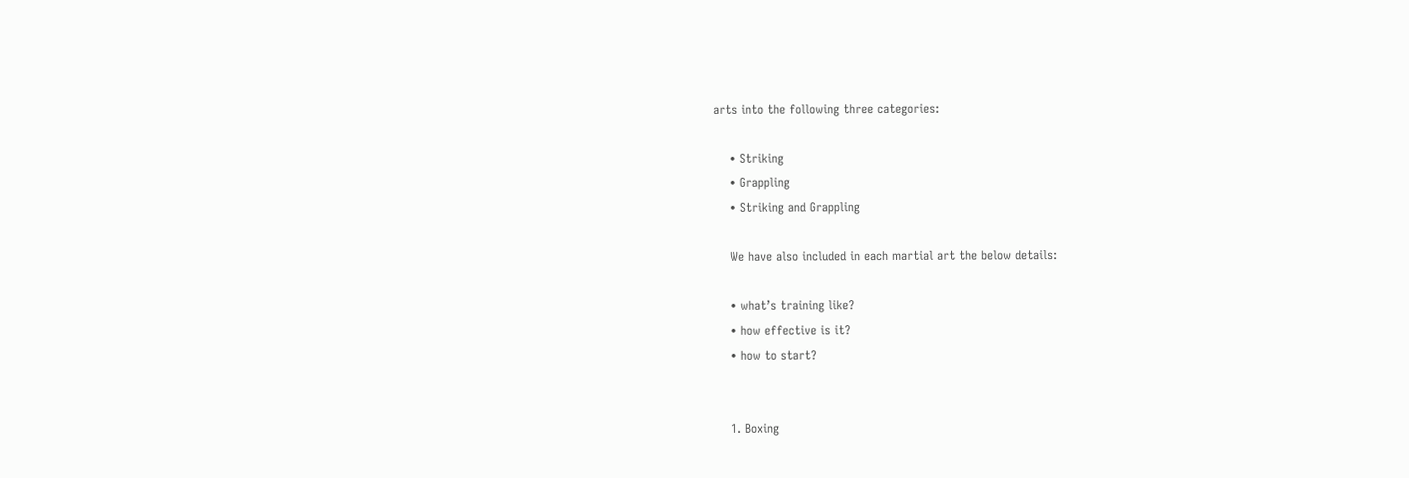arts into the following three categories:

    • Striking
    • Grappling
    • Striking and Grappling

    We have also included in each martial art the below details:

    • what’s training like?
    • how effective is it?
    • how to start?


    1. Boxing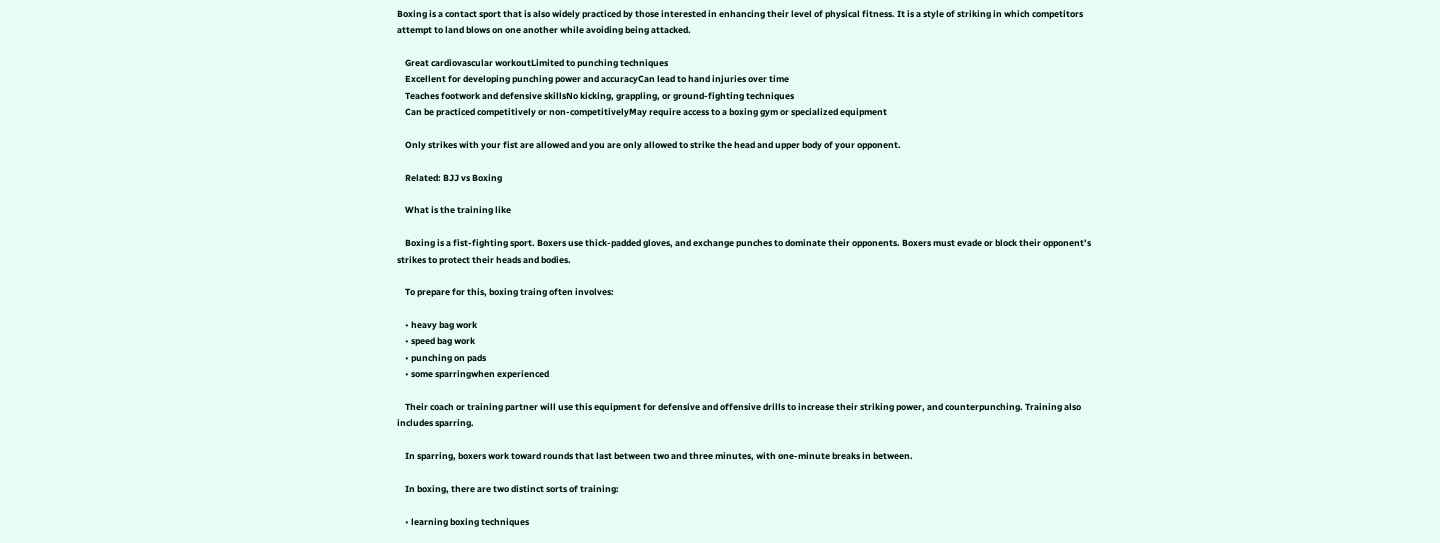Boxing is a contact sport that is also widely practiced by those interested in enhancing their level of physical fitness. It is a style of striking in which competitors attempt to land blows on one another while avoiding being attacked.

    Great cardiovascular workoutLimited to punching techniques
    Excellent for developing punching power and accuracyCan lead to hand injuries over time
    Teaches footwork and defensive skillsNo kicking, grappling, or ground-fighting techniques
    Can be practiced competitively or non-competitivelyMay require access to a boxing gym or specialized equipment

    Only strikes with your fist are allowed and you are only allowed to strike the head and upper body of your opponent.

    Related: BJJ vs Boxing

    What is the training like

    Boxing is a fist-fighting sport. Boxers use thick-padded gloves, and exchange punches to dominate their opponents. Boxers must evade or block their opponent’s strikes to protect their heads and bodies.

    To prepare for this, boxing traing often involves:

    • heavy bag work
    • speed bag work
    • punching on pads
    • some sparringwhen experienced

    Their coach or training partner will use this equipment for defensive and offensive drills to increase their striking power, and counterpunching. Training also includes sparring.

    In sparring, boxers work toward rounds that last between two and three minutes, with one-minute breaks in between.

    In boxing, there are two distinct sorts of training:

    • learning boxing techniques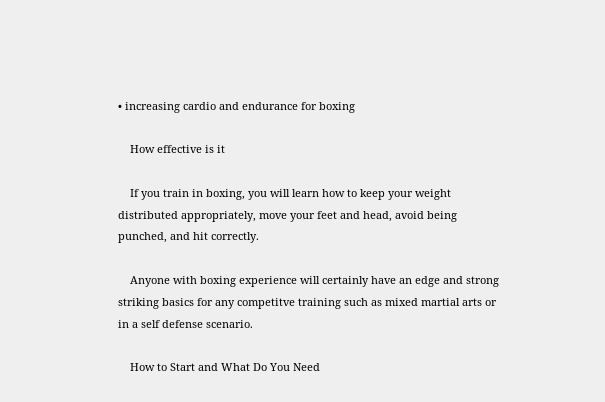• increasing cardio and endurance for boxing

    How effective is it

    If you train in boxing, you will learn how to keep your weight distributed appropriately, move your feet and head, avoid being punched, and hit correctly.

    Anyone with boxing experience will certainly have an edge and strong striking basics for any competitve training such as mixed martial arts or in a self defense scenario.

    How to Start and What Do You Need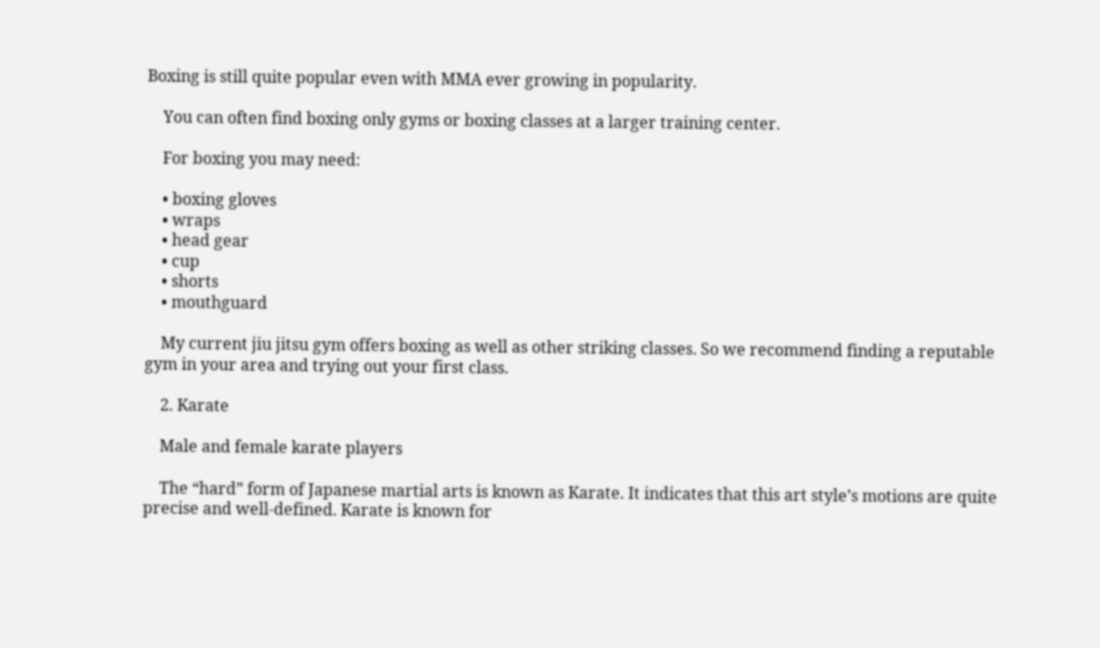Boxing is still quite popular even with MMA ever growing in popularity.

    You can often find boxing only gyms or boxing classes at a larger training center.

    For boxing you may need:

    • boxing gloves
    • wraps
    • head gear
    • cup
    • shorts
    • mouthguard

    My current jiu jitsu gym offers boxing as well as other striking classes. So we recommend finding a reputable gym in your area and trying out your first class.

    2. Karate

    Male and female karate players

    The “hard” form of Japanese martial arts is known as Karate. It indicates that this art style’s motions are quite precise and well-defined. Karate is known for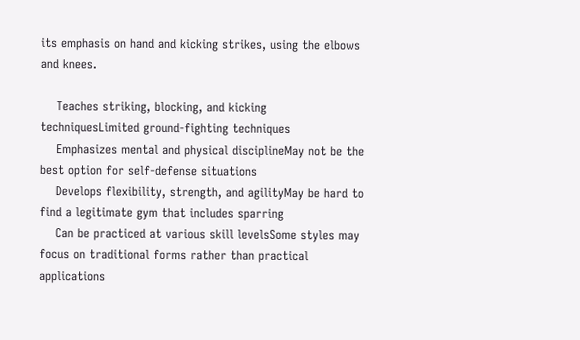its emphasis on hand and kicking strikes, using the elbows and knees.

    Teaches striking, blocking, and kicking techniquesLimited ground-fighting techniques
    Emphasizes mental and physical disciplineMay not be the best option for self-defense situations
    Develops flexibility, strength, and agilityMay be hard to find a legitimate gym that includes sparring
    Can be practiced at various skill levelsSome styles may focus on traditional forms rather than practical applications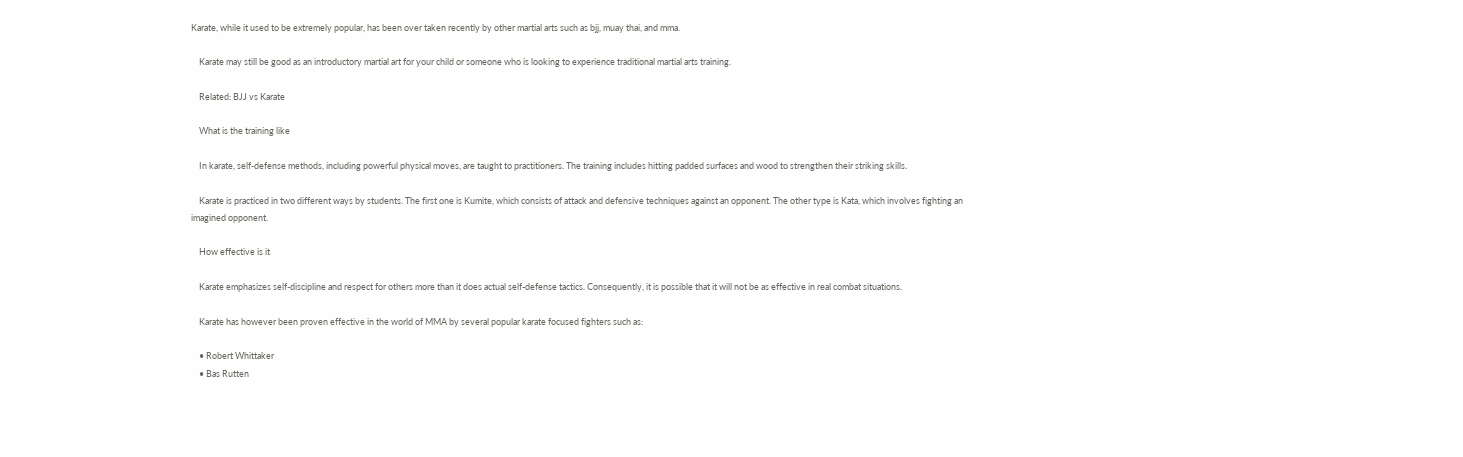Karate, while it used to be extremely popular, has been over taken recently by other martial arts such as bjj, muay thai, and mma.

    Karate may still be good as an introductory martial art for your child or someone who is looking to experience traditional martial arts training.

    Related: BJJ vs Karate

    What is the training like

    In karate, self-defense methods, including powerful physical moves, are taught to practitioners. The training includes hitting padded surfaces and wood to strengthen their striking skills.

    Karate is practiced in two different ways by students. The first one is Kumite, which consists of attack and defensive techniques against an opponent. The other type is Kata, which involves fighting an imagined opponent.

    How effective is it

    Karate emphasizes self-discipline and respect for others more than it does actual self-defense tactics. Consequently, it is possible that it will not be as effective in real combat situations.

    Karate has however been proven effective in the world of MMA by several popular karate focused fighters such as:

    • Robert Whittaker
    • Bas Rutten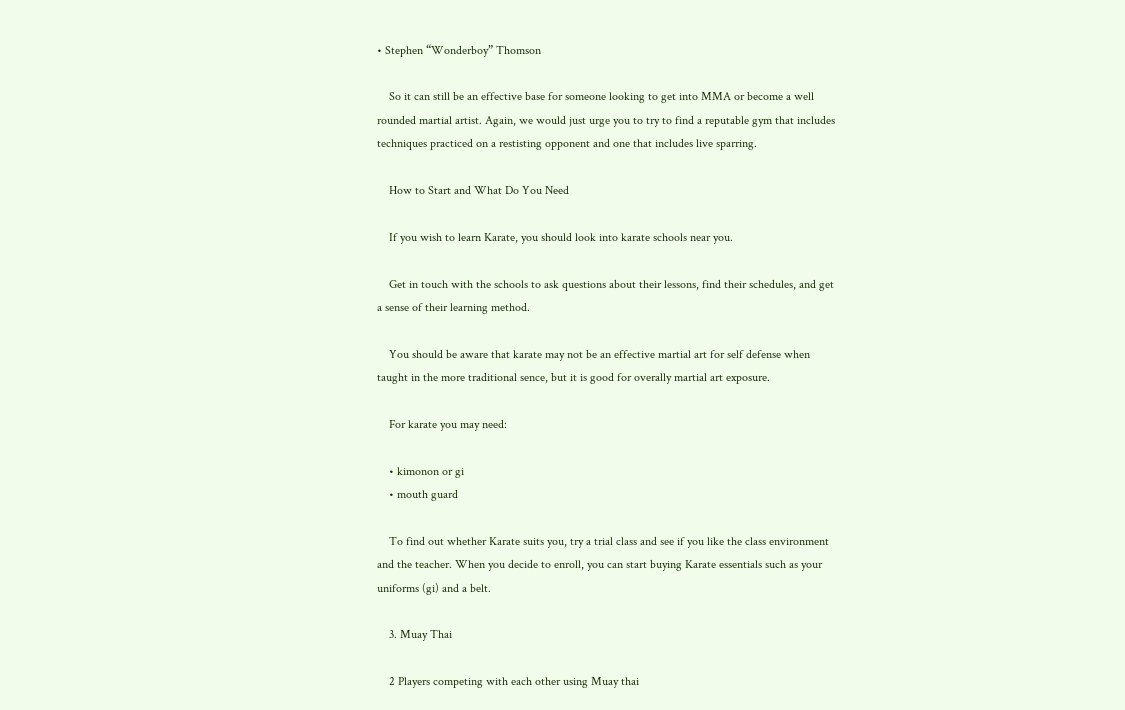• Stephen “Wonderboy” Thomson

    So it can still be an effective base for someone looking to get into MMA or become a well rounded martial artist. Again, we would just urge you to try to find a reputable gym that includes techniques practiced on a restisting opponent and one that includes live sparring.

    How to Start and What Do You Need

    If you wish to learn Karate, you should look into karate schools near you.

    Get in touch with the schools to ask questions about their lessons, find their schedules, and get a sense of their learning method.

    You should be aware that karate may not be an effective martial art for self defense when taught in the more traditional sence, but it is good for overally martial art exposure.

    For karate you may need:

    • kimonon or gi
    • mouth guard

    To find out whether Karate suits you, try a trial class and see if you like the class environment and the teacher. When you decide to enroll, you can start buying Karate essentials such as your uniforms (gi) and a belt.

    3. Muay Thai

    2 Players competing with each other using Muay thai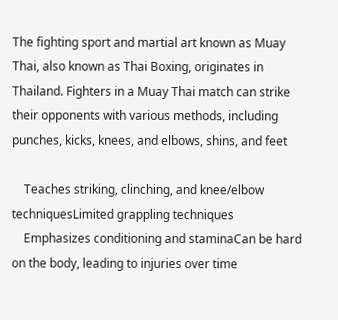The fighting sport and martial art known as Muay Thai, also known as Thai Boxing, originates in Thailand. Fighters in a Muay Thai match can strike their opponents with various methods, including punches, kicks, knees, and elbows, shins, and feet

    Teaches striking, clinching, and knee/elbow techniquesLimited grappling techniques
    Emphasizes conditioning and staminaCan be hard on the body, leading to injuries over time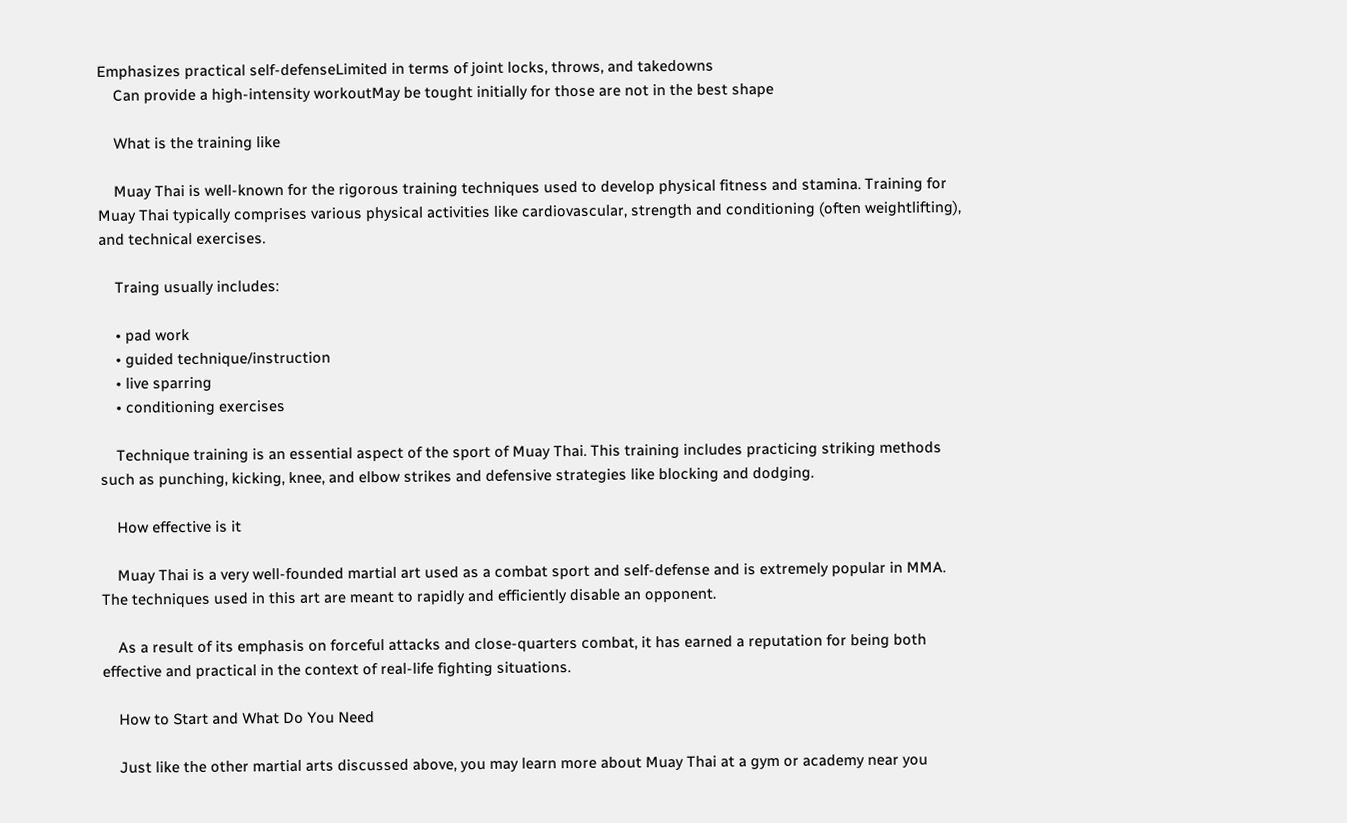Emphasizes practical self-defenseLimited in terms of joint locks, throws, and takedowns
    Can provide a high-intensity workoutMay be tought initially for those are not in the best shape

    What is the training like

    Muay Thai is well-known for the rigorous training techniques used to develop physical fitness and stamina. Training for Muay Thai typically comprises various physical activities like cardiovascular, strength and conditioning (often weightlifting), and technical exercises.

    Traing usually includes:

    • pad work
    • guided technique/instruction
    • live sparring
    • conditioning exercises

    Technique training is an essential aspect of the sport of Muay Thai. This training includes practicing striking methods such as punching, kicking, knee, and elbow strikes and defensive strategies like blocking and dodging.

    How effective is it

    Muay Thai is a very well-founded martial art used as a combat sport and self-defense and is extremely popular in MMA. The techniques used in this art are meant to rapidly and efficiently disable an opponent.

    As a result of its emphasis on forceful attacks and close-quarters combat, it has earned a reputation for being both effective and practical in the context of real-life fighting situations.

    How to Start and What Do You Need

    Just like the other martial arts discussed above, you may learn more about Muay Thai at a gym or academy near you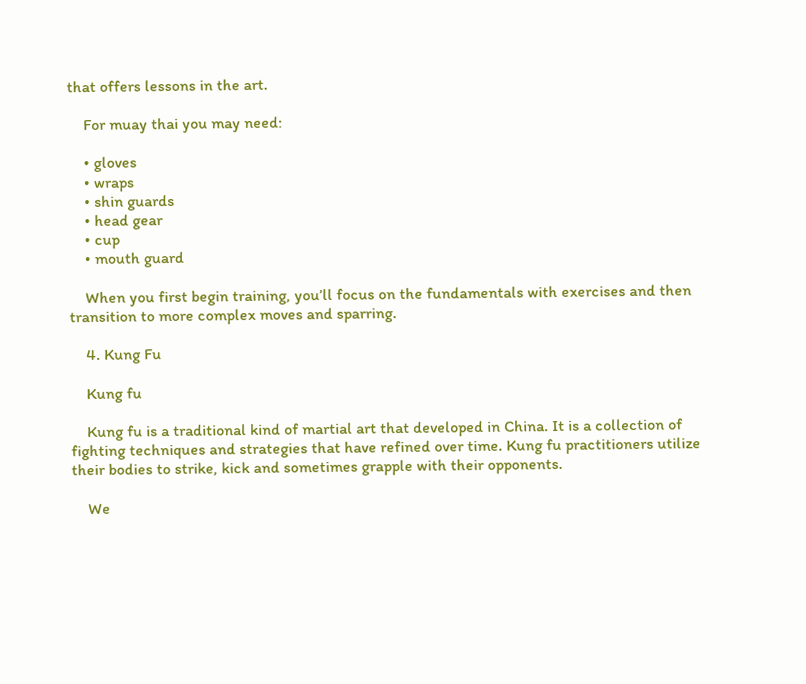that offers lessons in the art.

    For muay thai you may need:

    • gloves
    • wraps
    • shin guards
    • head gear
    • cup
    • mouth guard

    When you first begin training, you’ll focus on the fundamentals with exercises and then transition to more complex moves and sparring.

    4. Kung Fu

    Kung fu

    Kung fu is a traditional kind of martial art that developed in China. It is a collection of fighting techniques and strategies that have refined over time. Kung fu practitioners utilize their bodies to strike, kick and sometimes grapple with their opponents.

    We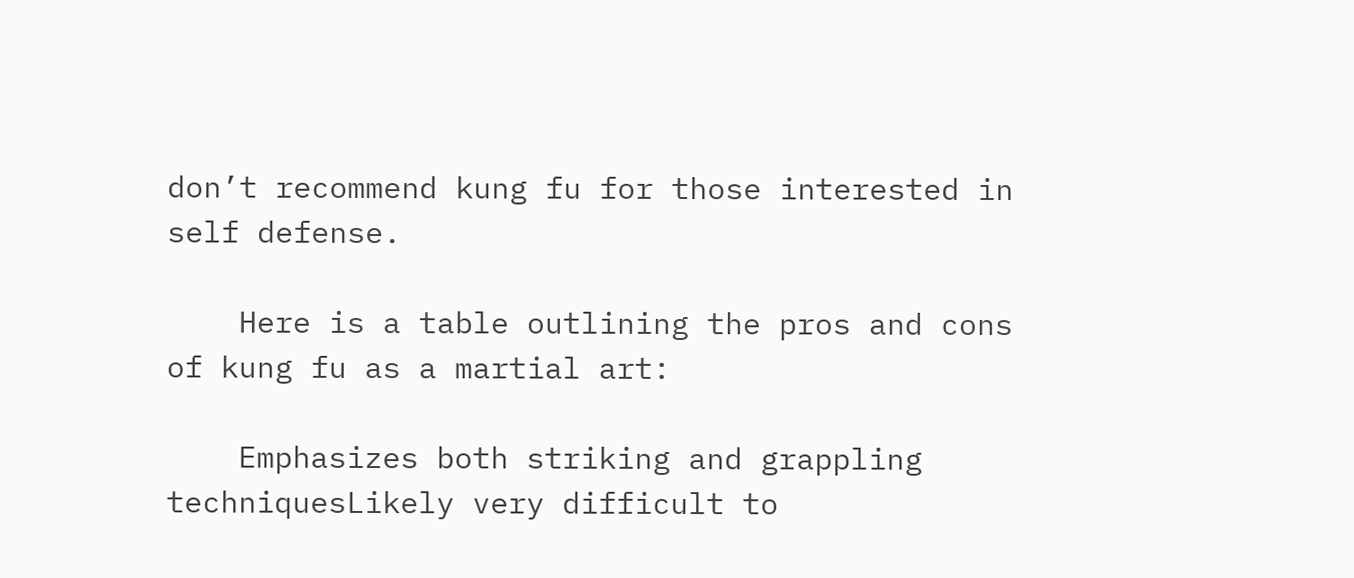don’t recommend kung fu for those interested in self defense.

    Here is a table outlining the pros and cons of kung fu as a martial art:

    Emphasizes both striking and grappling techniquesLikely very difficult to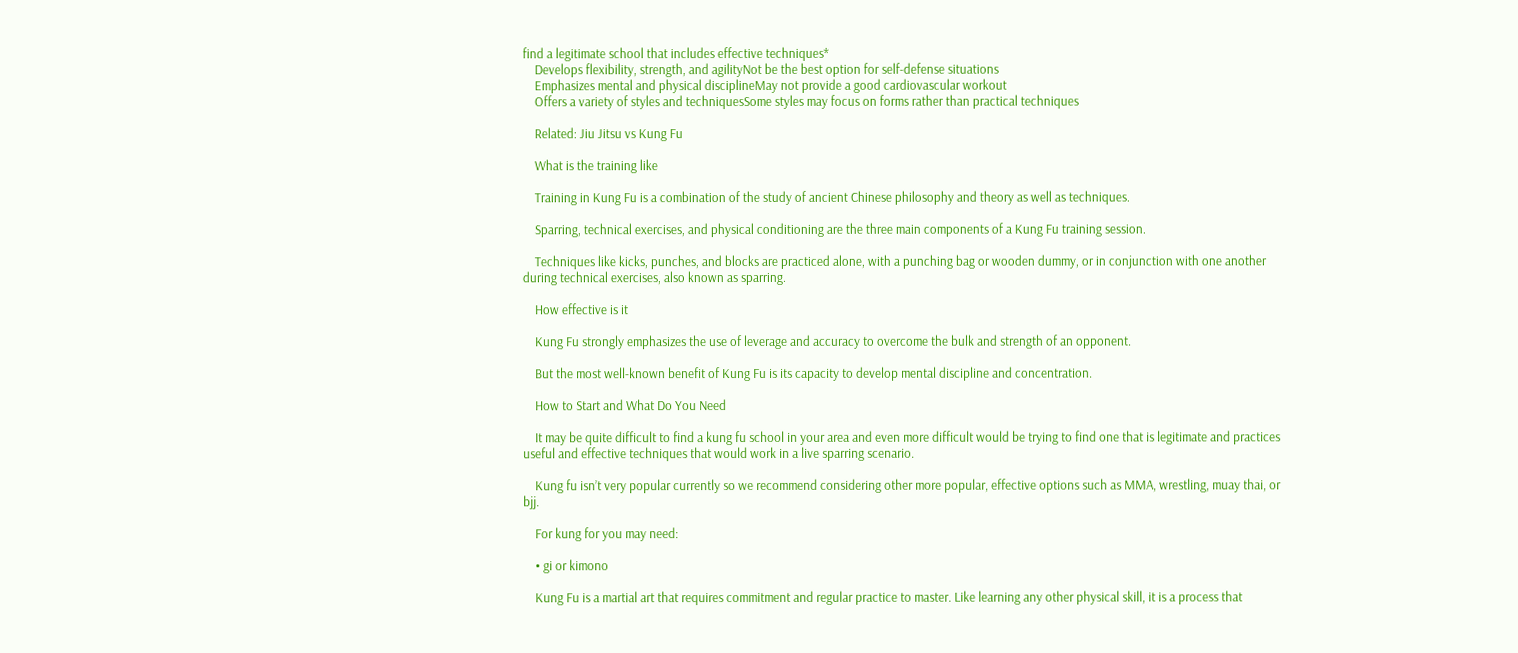find a legitimate school that includes effective techniques*
    Develops flexibility, strength, and agilityNot be the best option for self-defense situations
    Emphasizes mental and physical disciplineMay not provide a good cardiovascular workout
    Offers a variety of styles and techniquesSome styles may focus on forms rather than practical techniques

    Related: Jiu Jitsu vs Kung Fu

    What is the training like

    Training in Kung Fu is a combination of the study of ancient Chinese philosophy and theory as well as techniques.

    Sparring, technical exercises, and physical conditioning are the three main components of a Kung Fu training session.

    Techniques like kicks, punches, and blocks are practiced alone, with a punching bag or wooden dummy, or in conjunction with one another during technical exercises, also known as sparring.

    How effective is it

    Kung Fu strongly emphasizes the use of leverage and accuracy to overcome the bulk and strength of an opponent.

    But the most well-known benefit of Kung Fu is its capacity to develop mental discipline and concentration.

    How to Start and What Do You Need

    It may be quite difficult to find a kung fu school in your area and even more difficult would be trying to find one that is legitimate and practices useful and effective techniques that would work in a live sparring scenario.

    Kung fu isn’t very popular currently so we recommend considering other more popular, effective options such as MMA, wrestling, muay thai, or bjj.

    For kung for you may need:

    • gi or kimono

    Kung Fu is a martial art that requires commitment and regular practice to master. Like learning any other physical skill, it is a process that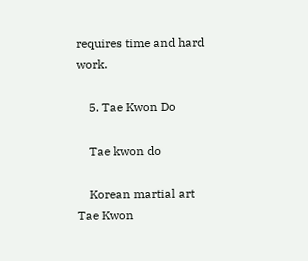requires time and hard work.

    5. Tae Kwon Do

    Tae kwon do

    Korean martial art Tae Kwon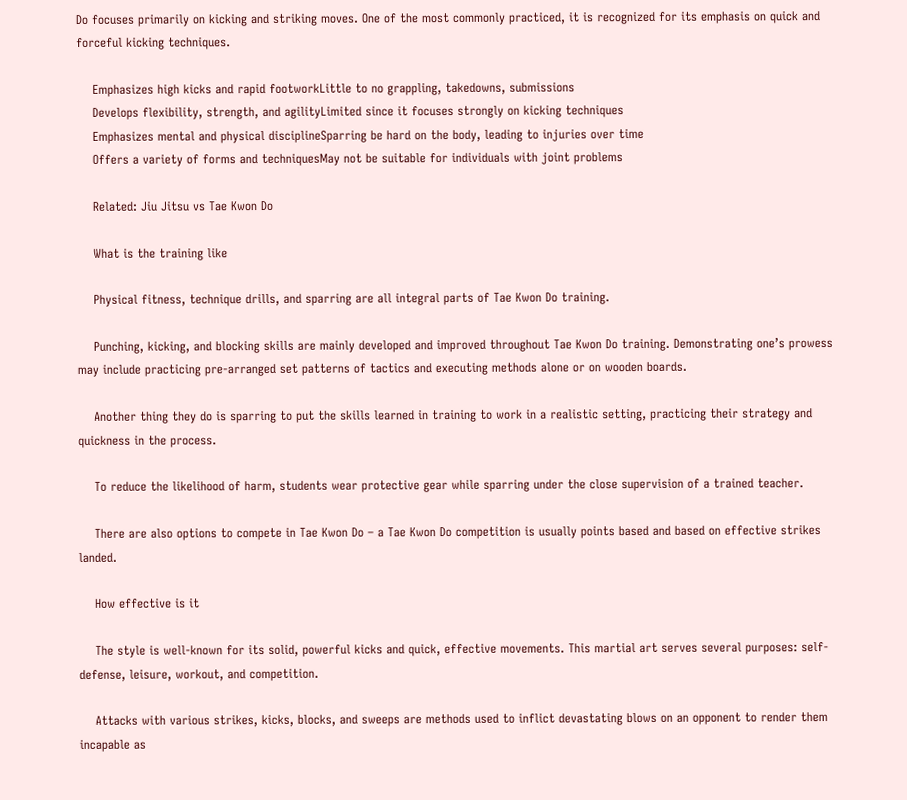Do focuses primarily on kicking and striking moves. One of the most commonly practiced, it is recognized for its emphasis on quick and forceful kicking techniques.

    Emphasizes high kicks and rapid footworkLittle to no grappling, takedowns, submissions
    Develops flexibility, strength, and agilityLimited since it focuses strongly on kicking techniques
    Emphasizes mental and physical disciplineSparring be hard on the body, leading to injuries over time
    Offers a variety of forms and techniquesMay not be suitable for individuals with joint problems

    Related: Jiu Jitsu vs Tae Kwon Do

    What is the training like

    Physical fitness, technique drills, and sparring are all integral parts of Tae Kwon Do training.

    Punching, kicking, and blocking skills are mainly developed and improved throughout Tae Kwon Do training. Demonstrating one’s prowess may include practicing pre-arranged set patterns of tactics and executing methods alone or on wooden boards.

    Another thing they do is sparring to put the skills learned in training to work in a realistic setting, practicing their strategy and quickness in the process.

    To reduce the likelihood of harm, students wear protective gear while sparring under the close supervision of a trained teacher.

    There are also options to compete in Tae Kwon Do – a Tae Kwon Do competition is usually points based and based on effective strikes landed.

    How effective is it

    The style is well-known for its solid, powerful kicks and quick, effective movements. This martial art serves several purposes: self-defense, leisure, workout, and competition.

    Attacks with various strikes, kicks, blocks, and sweeps are methods used to inflict devastating blows on an opponent to render them incapable as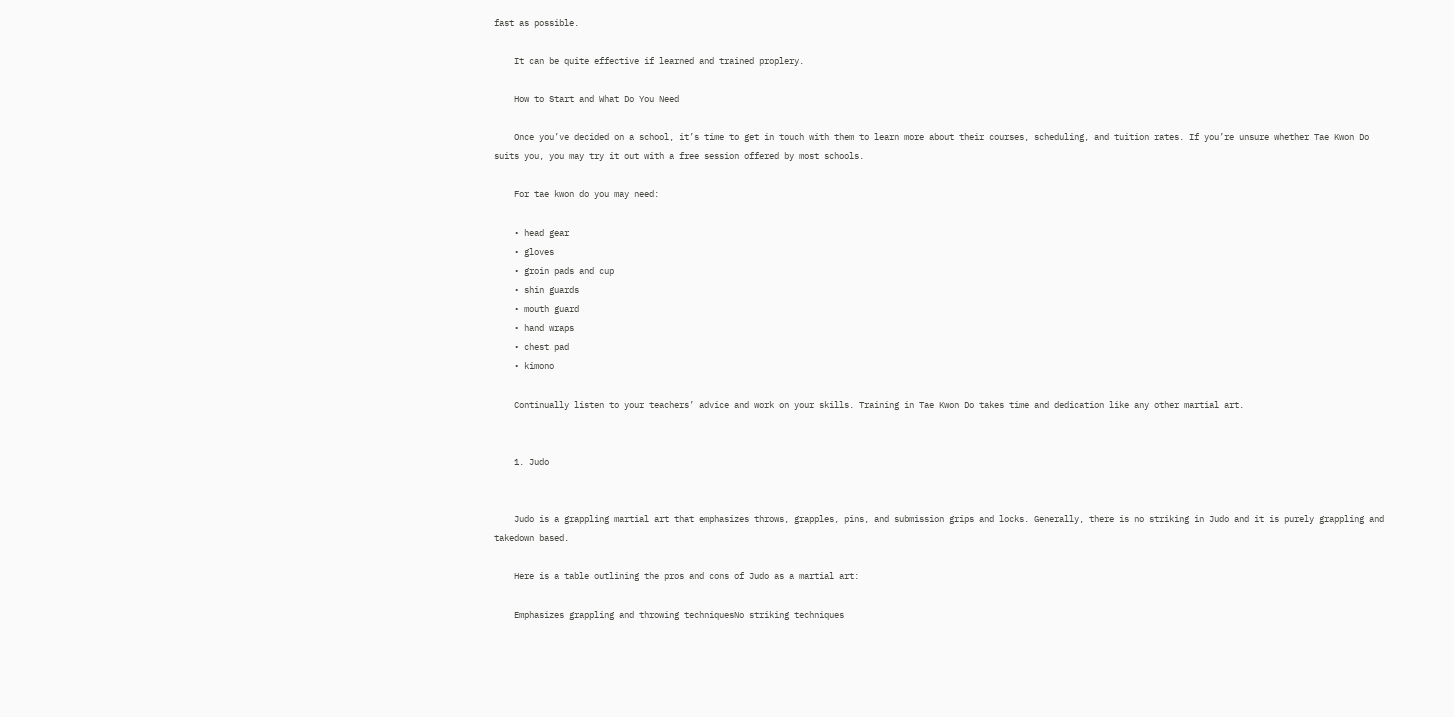fast as possible.

    It can be quite effective if learned and trained proplery.

    How to Start and What Do You Need

    Once you’ve decided on a school, it’s time to get in touch with them to learn more about their courses, scheduling, and tuition rates. If you’re unsure whether Tae Kwon Do suits you, you may try it out with a free session offered by most schools.

    For tae kwon do you may need:

    • head gear
    • gloves
    • groin pads and cup
    • shin guards
    • mouth guard
    • hand wraps
    • chest pad
    • kimono

    Continually listen to your teachers’ advice and work on your skills. Training in Tae Kwon Do takes time and dedication like any other martial art.


    1. Judo


    Judo is a grappling martial art that emphasizes throws, grapples, pins, and submission grips and locks. Generally, there is no striking in Judo and it is purely grappling and takedown based.

    Here is a table outlining the pros and cons of Judo as a martial art:

    Emphasizes grappling and throwing techniquesNo striking techniques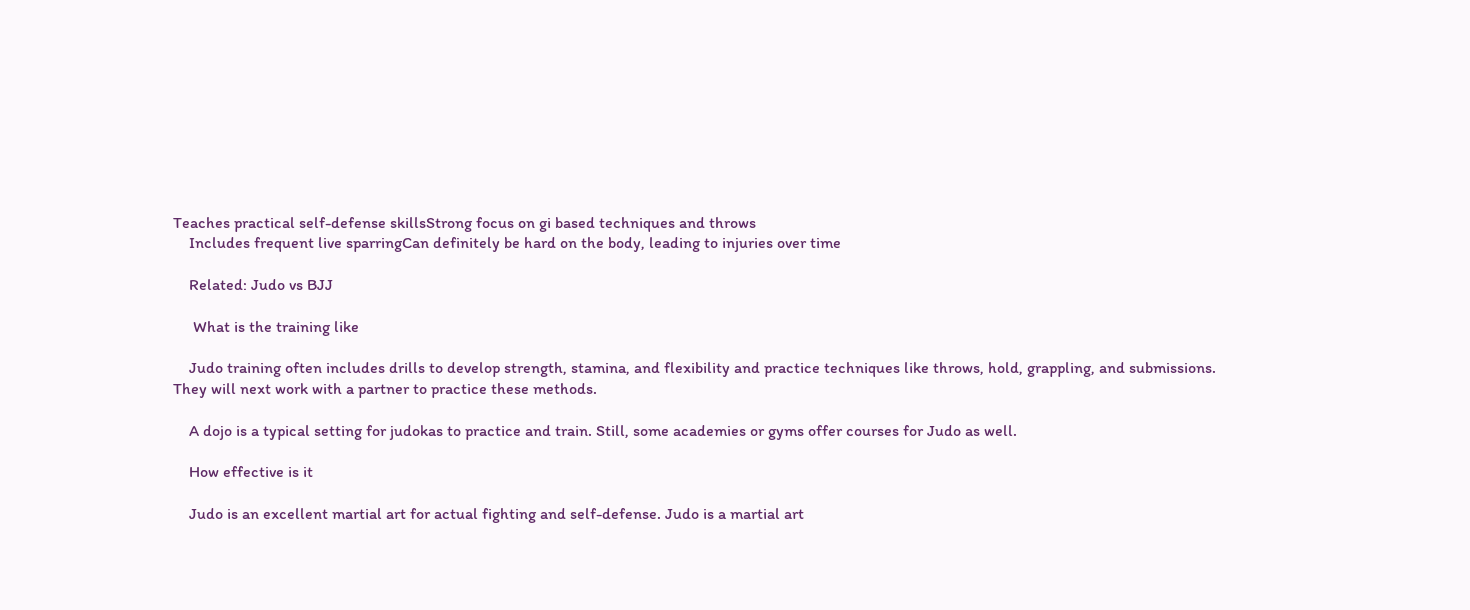Teaches practical self-defense skillsStrong focus on gi based techniques and throws
    Includes frequent live sparringCan definitely be hard on the body, leading to injuries over time

    Related: Judo vs BJJ

     What is the training like

    Judo training often includes drills to develop strength, stamina, and flexibility and practice techniques like throws, hold, grappling, and submissions. They will next work with a partner to practice these methods.

    A dojo is a typical setting for judokas to practice and train. Still, some academies or gyms offer courses for Judo as well.

    How effective is it

    Judo is an excellent martial art for actual fighting and self-defense. Judo is a martial art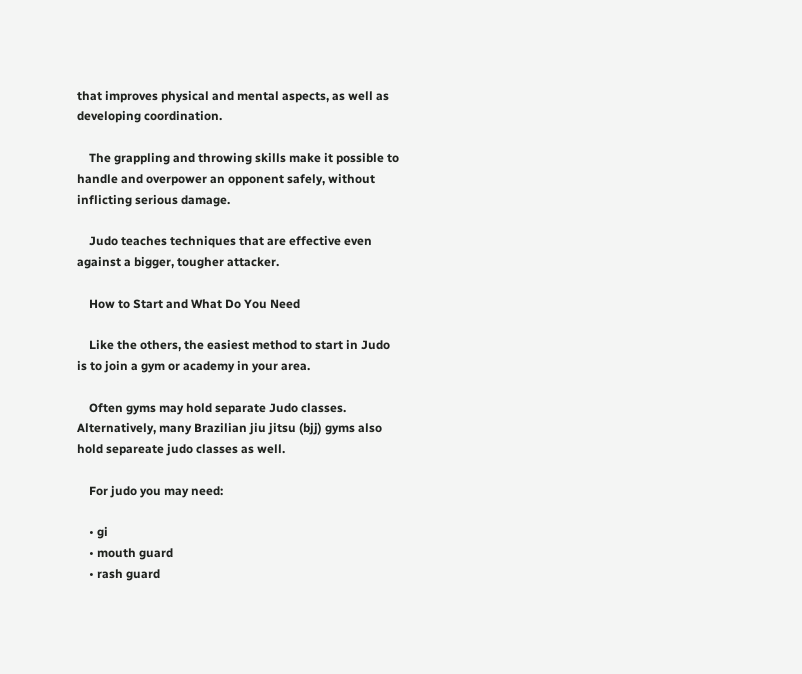that improves physical and mental aspects, as well as developing coordination.

    The grappling and throwing skills make it possible to handle and overpower an opponent safely, without inflicting serious damage.

    Judo teaches techniques that are effective even against a bigger, tougher attacker.

    How to Start and What Do You Need

    Like the others, the easiest method to start in Judo is to join a gym or academy in your area.

    Often gyms may hold separate Judo classes. Alternatively, many Brazilian jiu jitsu (bjj) gyms also hold separeate judo classes as well.

    For judo you may need:

    • gi
    • mouth guard
    • rash guard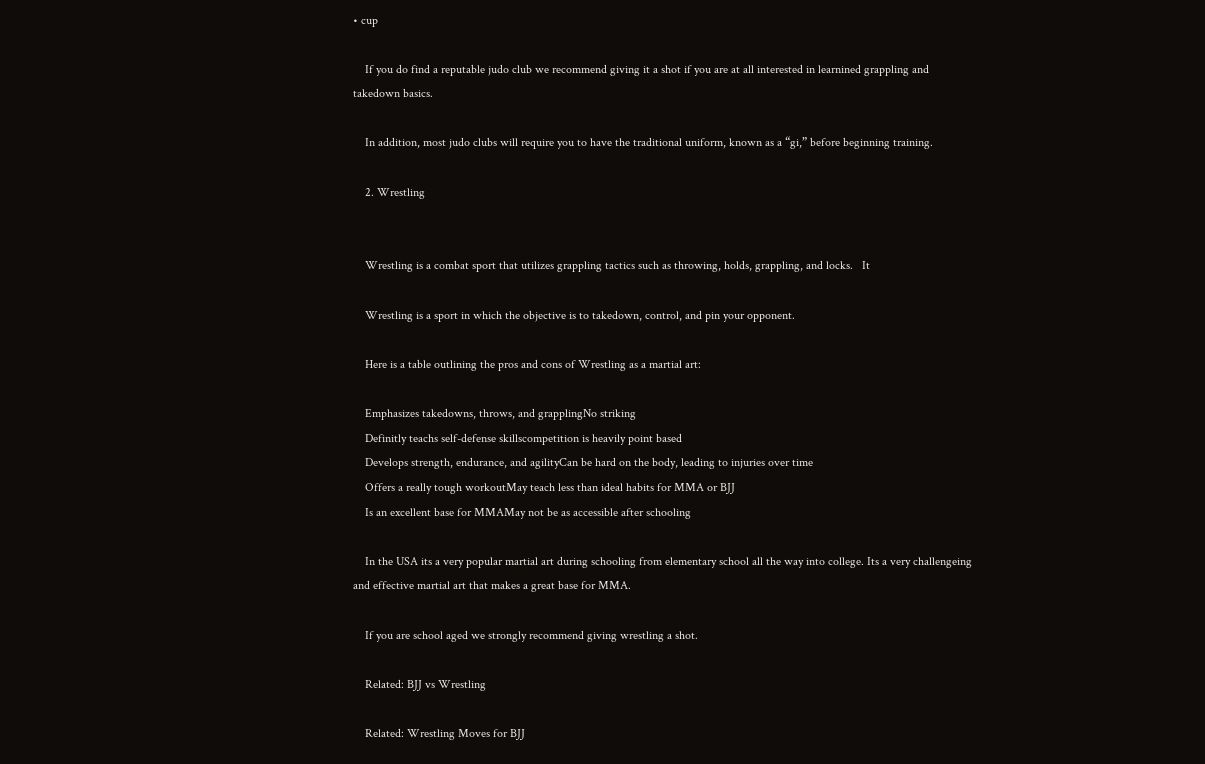• cup

    If you do find a reputable judo club we recommend giving it a shot if you are at all interested in learnined grappling and takedown basics.

    In addition, most judo clubs will require you to have the traditional uniform, known as a “gi,” before beginning training.

    2. Wrestling


    Wrestling is a combat sport that utilizes grappling tactics such as throwing, holds, grappling, and locks.   It

    Wrestling is a sport in which the objective is to takedown, control, and pin your opponent.

    Here is a table outlining the pros and cons of Wrestling as a martial art:

    Emphasizes takedowns, throws, and grapplingNo striking
    Definitly teachs self-defense skillscompetition is heavily point based
    Develops strength, endurance, and agilityCan be hard on the body, leading to injuries over time
    Offers a really tough workoutMay teach less than ideal habits for MMA or BJJ
    Is an excellent base for MMAMay not be as accessible after schooling

    In the USA its a very popular martial art during schooling from elementary school all the way into college. Its a very challengeing and effective martial art that makes a great base for MMA.

    If you are school aged we strongly recommend giving wrestling a shot.

    Related: BJJ vs Wrestling

    Related: Wrestling Moves for BJJ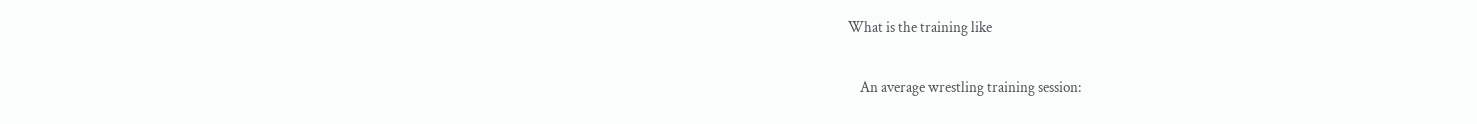What is the training like

    An average wrestling training session: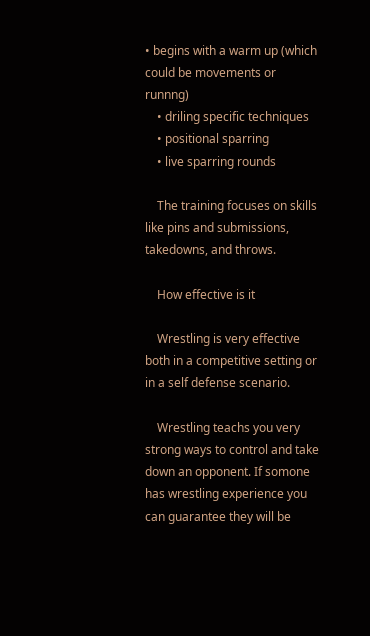• begins with a warm up (which could be movements or runnng)
    • driling specific techniques
    • positional sparring
    • live sparring rounds

    The training focuses on skills like pins and submissions, takedowns, and throws.

    How effective is it

    Wrestling is very effective both in a competitive setting or in a self defense scenario.

    Wrestling teachs you very strong ways to control and take down an opponent. If somone has wrestling experience you can guarantee they will be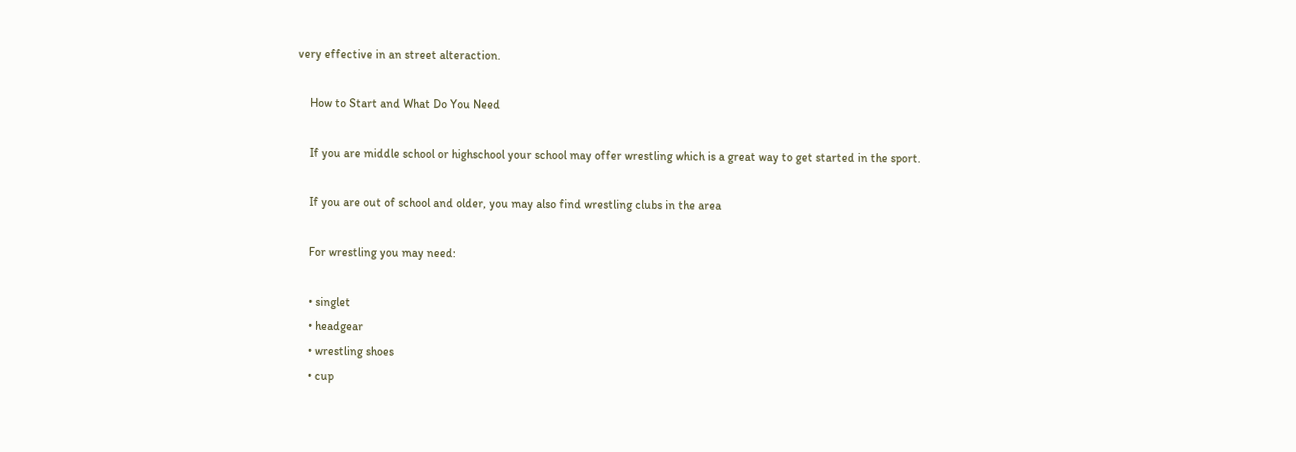very effective in an street alteraction.

    How to Start and What Do You Need

    If you are middle school or highschool your school may offer wrestling which is a great way to get started in the sport.

    If you are out of school and older, you may also find wrestling clubs in the area

    For wrestling you may need:

    • singlet
    • headgear
    • wrestling shoes
    • cup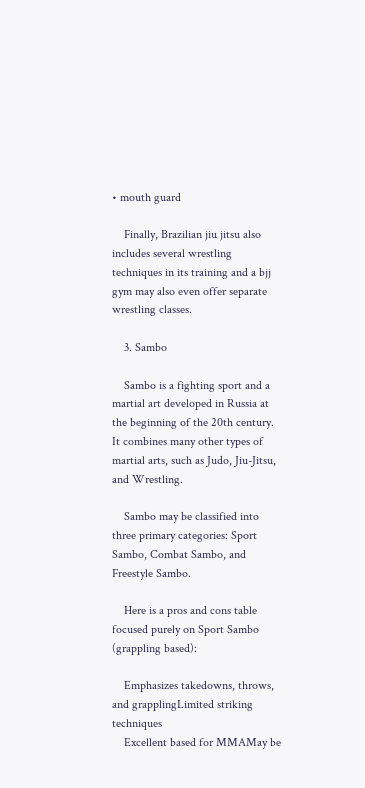• mouth guard

    Finally, Brazilian jiu jitsu also includes several wrestling techniques in its training and a bjj gym may also even offer separate wrestling classes.

    3. Sambo

    Sambo is a fighting sport and a martial art developed in Russia at the beginning of the 20th century. It combines many other types of martial arts, such as Judo, Jiu-Jitsu, and Wrestling.

    Sambo may be classified into three primary categories: Sport Sambo, Combat Sambo, and Freestyle Sambo.

    Here is a pros and cons table focused purely on Sport Sambo (grappling based):

    Emphasizes takedowns, throws, and grapplingLimited striking techniques
    Excellent based for MMAMay be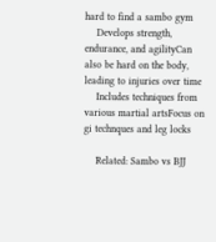hard to find a sambo gym
    Develops strength, endurance, and agilityCan also be hard on the body, leading to injuries over time
    Includes techniques from various martial artsFocus on gi technques and leg locks

    Related: Sambo vs BJJ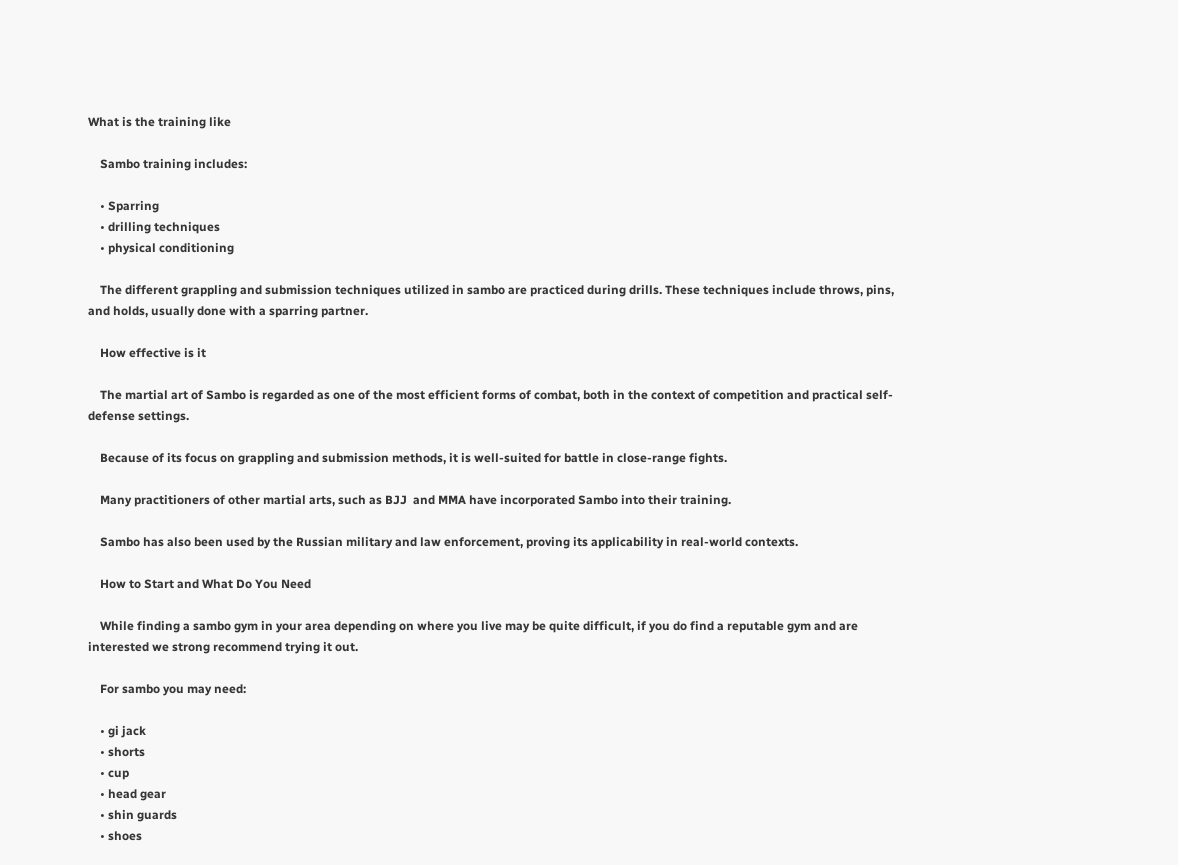What is the training like

    Sambo training includes:

    • Sparring
    • drilling techniques
    • physical conditioning

    The different grappling and submission techniques utilized in sambo are practiced during drills. These techniques include throws, pins, and holds, usually done with a sparring partner.

    How effective is it

    The martial art of Sambo is regarded as one of the most efficient forms of combat, both in the context of competition and practical self-defense settings.

    Because of its focus on grappling and submission methods, it is well-suited for battle in close-range fights.

    Many practitioners of other martial arts, such as BJJ  and MMA have incorporated Sambo into their training.

    Sambo has also been used by the Russian military and law enforcement, proving its applicability in real-world contexts.

    How to Start and What Do You Need

    While finding a sambo gym in your area depending on where you live may be quite difficult, if you do find a reputable gym and are interested we strong recommend trying it out.

    For sambo you may need:

    • gi jack
    • shorts
    • cup
    • head gear
    • shin guards
    • shoes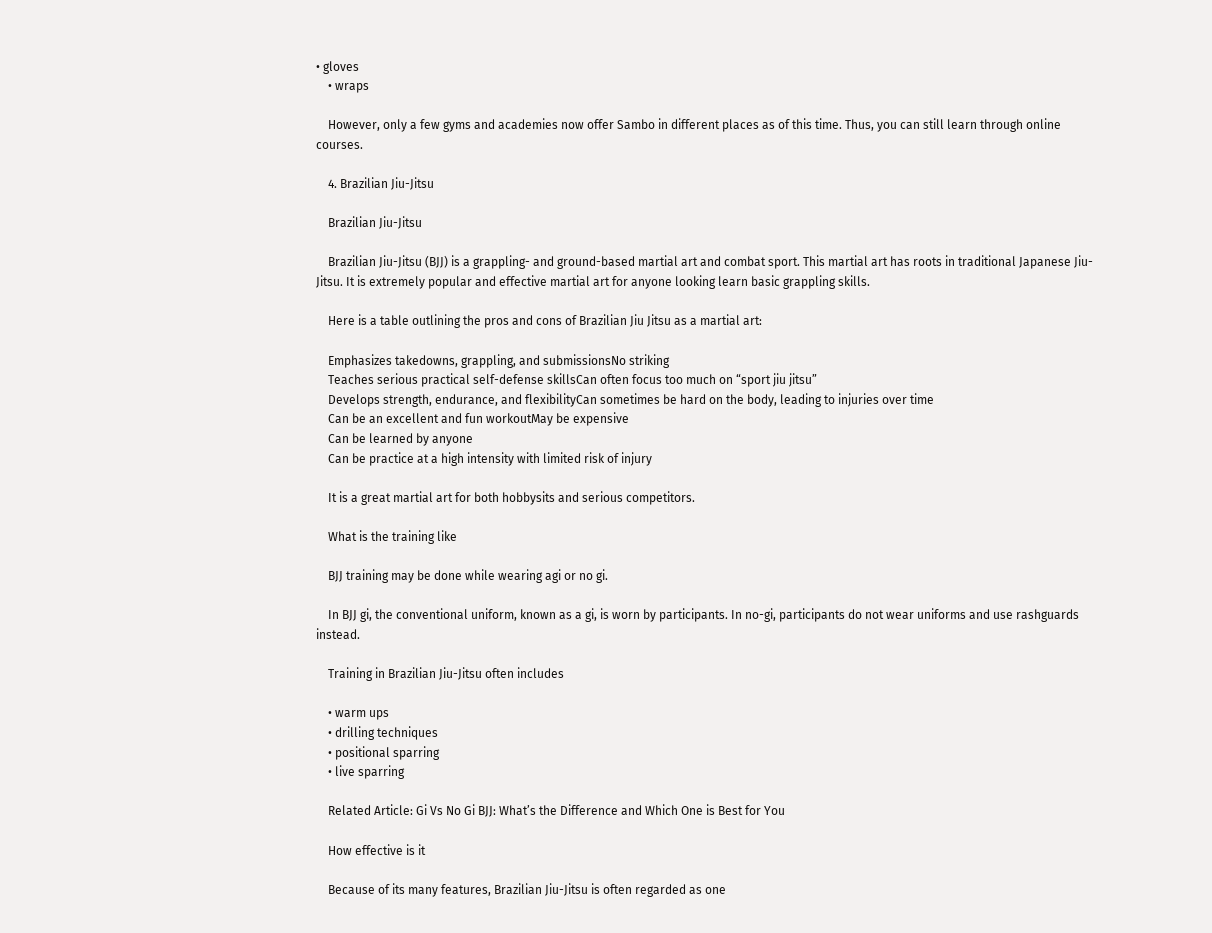• gloves
    • wraps

    However, only a few gyms and academies now offer Sambo in different places as of this time. Thus, you can still learn through online courses.

    4. Brazilian Jiu-Jitsu

    Brazilian Jiu-Jitsu

    Brazilian Jiu-Jitsu (BJJ) is a grappling- and ground-based martial art and combat sport. This martial art has roots in traditional Japanese Jiu-Jitsu. It is extremely popular and effective martial art for anyone looking learn basic grappling skills.

    Here is a table outlining the pros and cons of Brazilian Jiu Jitsu as a martial art:

    Emphasizes takedowns, grappling, and submissionsNo striking
    Teaches serious practical self-defense skillsCan often focus too much on “sport jiu jitsu”
    Develops strength, endurance, and flexibilityCan sometimes be hard on the body, leading to injuries over time
    Can be an excellent and fun workoutMay be expensive
    Can be learned by anyone
    Can be practice at a high intensity with limited risk of injury

    It is a great martial art for both hobbysits and serious competitors.

    What is the training like

    BJJ training may be done while wearing agi or no gi.

    In BJJ gi, the conventional uniform, known as a gi, is worn by participants. In no-gi, participants do not wear uniforms and use rashguards instead.

    Training in Brazilian Jiu-Jitsu often includes

    • warm ups
    • drilling techniques
    • positional sparring
    • live sparring

    Related Article: Gi Vs No Gi BJJ: What’s the Difference and Which One is Best for You

    How effective is it

    Because of its many features, Brazilian Jiu-Jitsu is often regarded as one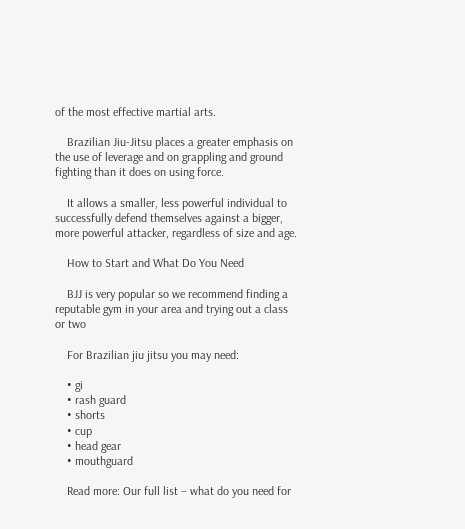of the most effective martial arts.

    Brazilian Jiu-Jitsu places a greater emphasis on the use of leverage and on grappling and ground fighting than it does on using force.

    It allows a smaller, less powerful individual to successfully defend themselves against a bigger, more powerful attacker, regardless of size and age.

    How to Start and What Do You Need

    BJJ is very popular so we recommend finding a reputable gym in your area and trying out a class or two

    For Brazilian jiu jitsu you may need:

    • gi
    • rash guard
    • shorts
    • cup
    • head gear
    • mouthguard

    Read more: Our full list – what do you need for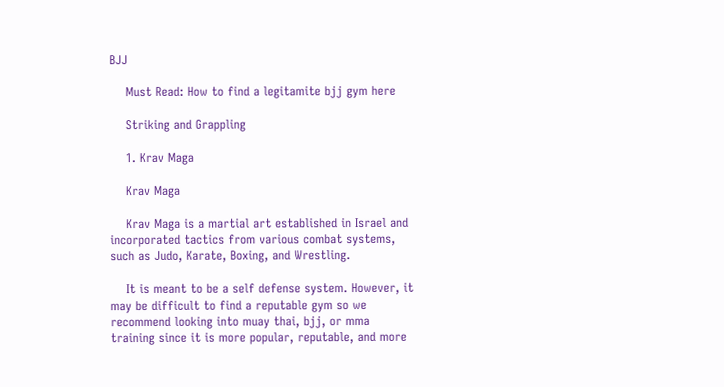BJJ

    Must Read: How to find a legitamite bjj gym here

    Striking and Grappling

    1. Krav Maga

    Krav Maga

    Krav Maga is a martial art established in Israel and incorporated tactics from various combat systems, such as Judo, Karate, Boxing, and Wrestling.

    It is meant to be a self defense system. However, it may be difficult to find a reputable gym so we recommend looking into muay thai, bjj, or mma training since it is more popular, reputable, and more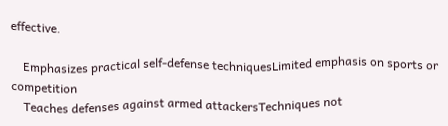effective.

    Emphasizes practical self-defense techniquesLimited emphasis on sports or competition
    Teaches defenses against armed attackersTechniques not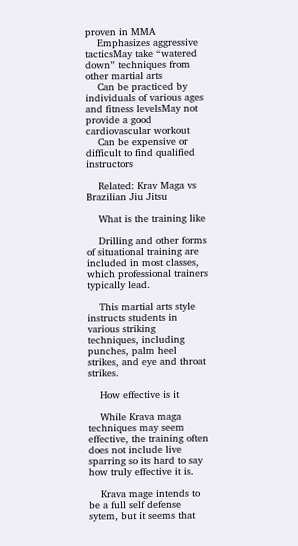proven in MMA
    Emphasizes aggressive tacticsMay take “watered down” techniques from other martial arts
    Can be practiced by individuals of various ages and fitness levelsMay not provide a good cardiovascular workout
    Can be expensive or difficult to find qualified instructors

    Related: Krav Maga vs Brazilian Jiu Jitsu

    What is the training like

    Drilling and other forms of situational training are included in most classes, which professional trainers typically lead.

    This martial arts style instructs students in various striking techniques, including punches, palm heel strikes, and eye and throat strikes.

    How effective is it

    While Krava maga techniques may seem effective, the training often does not include live sparring so its hard to say how truly effective it is.

    Krava mage intends to be a full self defense sytem, but it seems that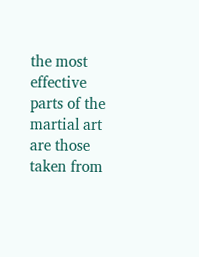the most effective parts of the martial art are those taken from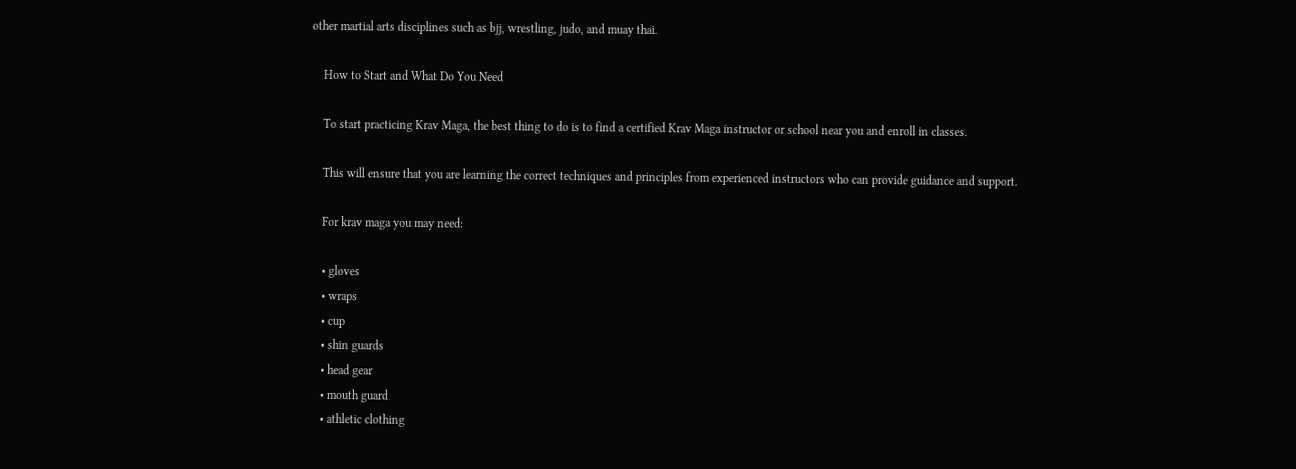other martial arts disciplines such as bjj, wrestling, judo, and muay thai.

    How to Start and What Do You Need

    To start practicing Krav Maga, the best thing to do is to find a certified Krav Maga instructor or school near you and enroll in classes.

    This will ensure that you are learning the correct techniques and principles from experienced instructors who can provide guidance and support.

    For krav maga you may need:

    • gloves
    • wraps
    • cup
    • shin guards
    • head gear
    • mouth guard
    • athletic clothing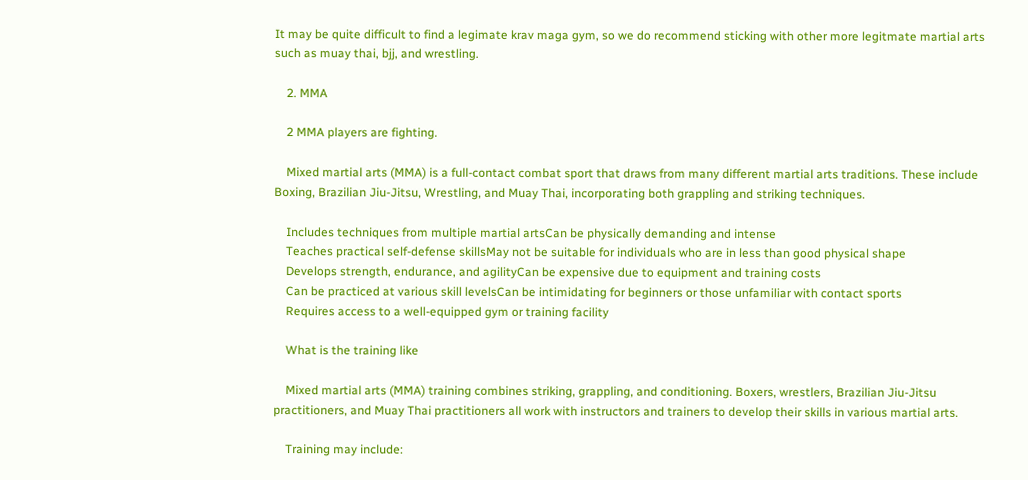It may be quite difficult to find a legimate krav maga gym, so we do recommend sticking with other more legitmate martial arts such as muay thai, bjj, and wrestling.

    2. MMA

    2 MMA players are fighting.

    Mixed martial arts (MMA) is a full-contact combat sport that draws from many different martial arts traditions. These include Boxing, Brazilian Jiu-Jitsu, Wrestling, and Muay Thai, incorporating both grappling and striking techniques.

    Includes techniques from multiple martial artsCan be physically demanding and intense
    Teaches practical self-defense skillsMay not be suitable for individuals who are in less than good physical shape
    Develops strength, endurance, and agilityCan be expensive due to equipment and training costs
    Can be practiced at various skill levelsCan be intimidating for beginners or those unfamiliar with contact sports
    Requires access to a well-equipped gym or training facility

    What is the training like

    Mixed martial arts (MMA) training combines striking, grappling, and conditioning. Boxers, wrestlers, Brazilian Jiu-Jitsu practitioners, and Muay Thai practitioners all work with instructors and trainers to develop their skills in various martial arts.

    Training may include: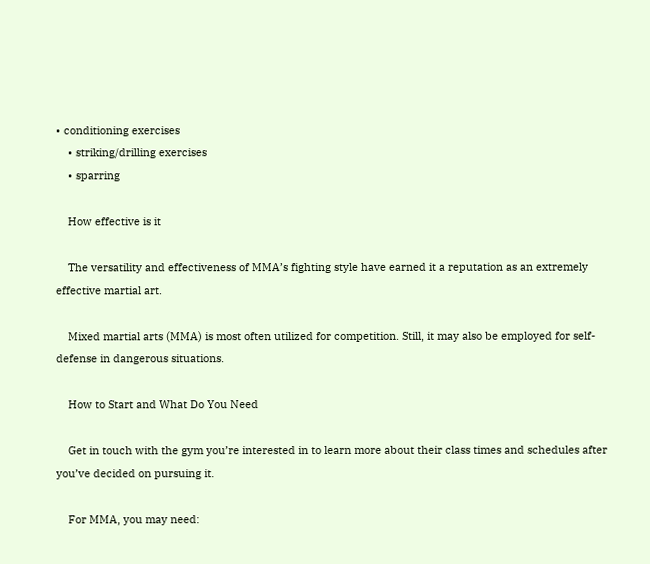• conditioning exercises
    • striking/drilling exercises
    • sparring

    How effective is it

    The versatility and effectiveness of MMA’s fighting style have earned it a reputation as an extremely effective martial art.

    Mixed martial arts (MMA) is most often utilized for competition. Still, it may also be employed for self-defense in dangerous situations.

    How to Start and What Do You Need

    Get in touch with the gym you’re interested in to learn more about their class times and schedules after you’ve decided on pursuing it.

    For MMA, you may need: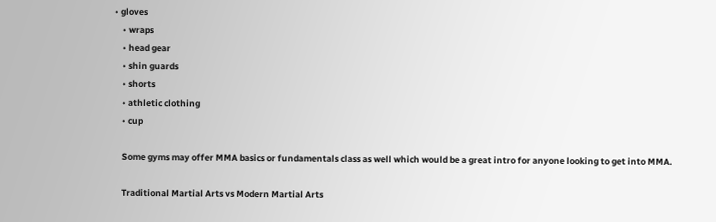• gloves
    • wraps
    • head gear
    • shin guards
    • shorts
    • athletic clothing
    • cup

    Some gyms may offer MMA basics or fundamentals class as well which would be a great intro for anyone looking to get into MMA.

    Traditional Martial Arts vs Modern Martial Arts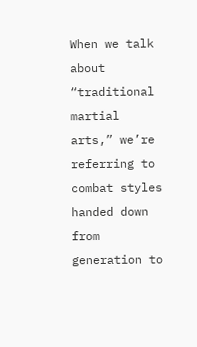When we talk about “traditional martial arts,” we’re referring to combat styles handed down from generation to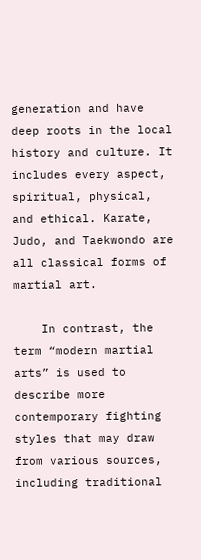generation and have deep roots in the local history and culture. It includes every aspect, spiritual, physical, and ethical. Karate, Judo, and Taekwondo are all classical forms of martial art.

    In contrast, the term “modern martial arts” is used to describe more contemporary fighting styles that may draw from various sources, including traditional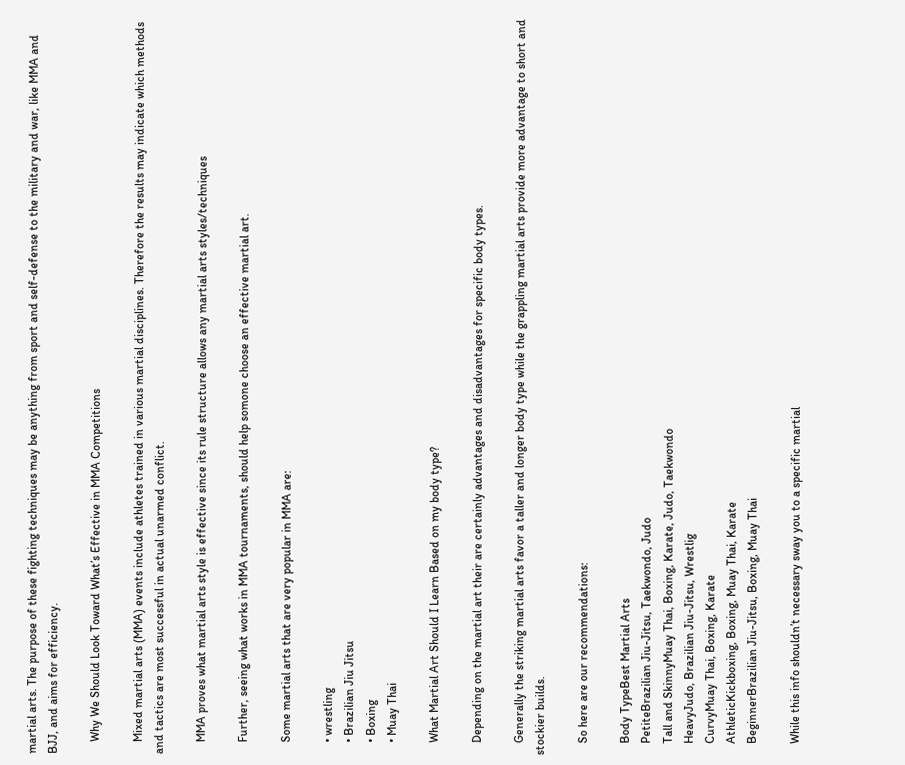martial arts. The purpose of these fighting techniques may be anything from sport and self-defense to the military and war, like MMA and BJJ, and aims for efficiency.

    Why We Should Look Toward What’s Effective in MMA Competitions

    Mixed martial arts (MMA) events include athletes trained in various martial disciplines. Therefore the results may indicate which methods and tactics are most successful in actual unarmed conflict.

    MMA proves what martial arts style is effective since its rule structure allows any martial arts styles/techniques

    Further, seeing what works in MMA tournaments, should help somone choose an effective martial art.

    Some martial arts that are very popular in MMA are:

    • wrestling
    • Brazilian Jiu Jitsu
    • Boxing
    • Muay Thai

    What Martial Art Should I Learn Based on my body type?

    Depending on the martial art their are certainly advantages and disadvantages for specific body types.

    Generally the striking martial arts favor a taller and longer body type while the grappling martial arts provide more advantage to short and stockier builds.

    So here are our recommendations:

    Body TypeBest Martial Arts
    PetiteBrazilian Jiu-Jitsu, Taekwondo, Judo
    Tall and SkinnyMuay Thai, Boxing, Karate, Judo, Taekwondo
    HeavyJudo, Brazilian Jiu-Jitsu, Wrestlig
    CurvyMuay Thai, Boxing, Karate
    AthleticKickboxing, Boxing, Muay Thai, Karate
    BeginnerBrazilian Jiu-Jitsu, Boxing, Muay Thai

    While this info shouldn’t necessary sway you to a specific martial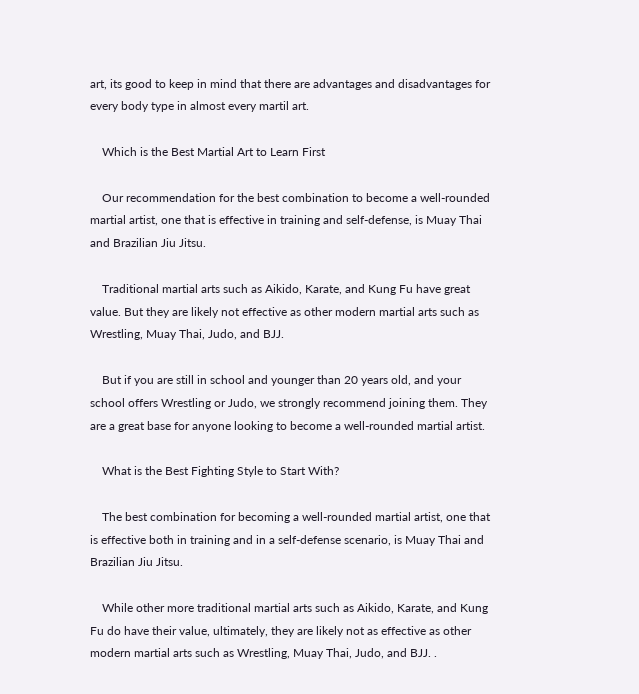art, its good to keep in mind that there are advantages and disadvantages for every body type in almost every martil art.

    Which is the Best Martial Art to Learn First

    Our recommendation for the best combination to become a well-rounded martial artist, one that is effective in training and self-defense, is Muay Thai and Brazilian Jiu Jitsu.

    Traditional martial arts such as Aikido, Karate, and Kung Fu have great value. But they are likely not effective as other modern martial arts such as Wrestling, Muay Thai, Judo, and BJJ.

    But if you are still in school and younger than 20 years old, and your school offers Wrestling or Judo, we strongly recommend joining them. They are a great base for anyone looking to become a well-rounded martial artist.

    What is the Best Fighting Style to Start With?

    The best combination for becoming a well-rounded martial artist, one that is effective both in training and in a self-defense scenario, is Muay Thai and Brazilian Jiu Jitsu.

    While other more traditional martial arts such as Aikido, Karate, and Kung Fu do have their value, ultimately, they are likely not as effective as other modern martial arts such as Wrestling, Muay Thai, Judo, and BJJ. .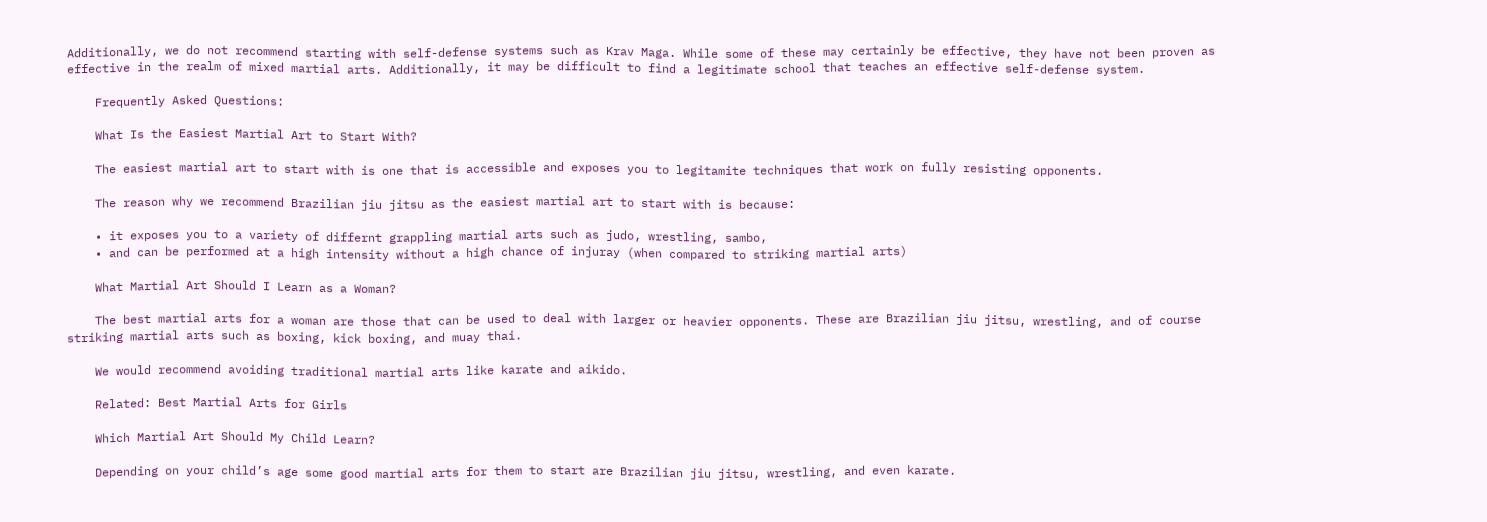Additionally, we do not recommend starting with self-defense systems such as Krav Maga. While some of these may certainly be effective, they have not been proven as effective in the realm of mixed martial arts. Additionally, it may be difficult to find a legitimate school that teaches an effective self-defense system.

    Frequently Asked Questions:

    What Is the Easiest Martial Art to Start With?

    The easiest martial art to start with is one that is accessible and exposes you to legitamite techniques that work on fully resisting opponents.

    The reason why we recommend Brazilian jiu jitsu as the easiest martial art to start with is because:

    • it exposes you to a variety of differnt grappling martial arts such as judo, wrestling, sambo,
    • and can be performed at a high intensity without a high chance of injuray (when compared to striking martial arts)

    What Martial Art Should I Learn as a Woman?

    The best martial arts for a woman are those that can be used to deal with larger or heavier opponents. These are Brazilian jiu jitsu, wrestling, and of course striking martial arts such as boxing, kick boxing, and muay thai.

    We would recommend avoiding traditional martial arts like karate and aikido.

    Related: Best Martial Arts for Girls

    Which Martial Art Should My Child Learn?

    Depending on your child’s age some good martial arts for them to start are Brazilian jiu jitsu, wrestling, and even karate.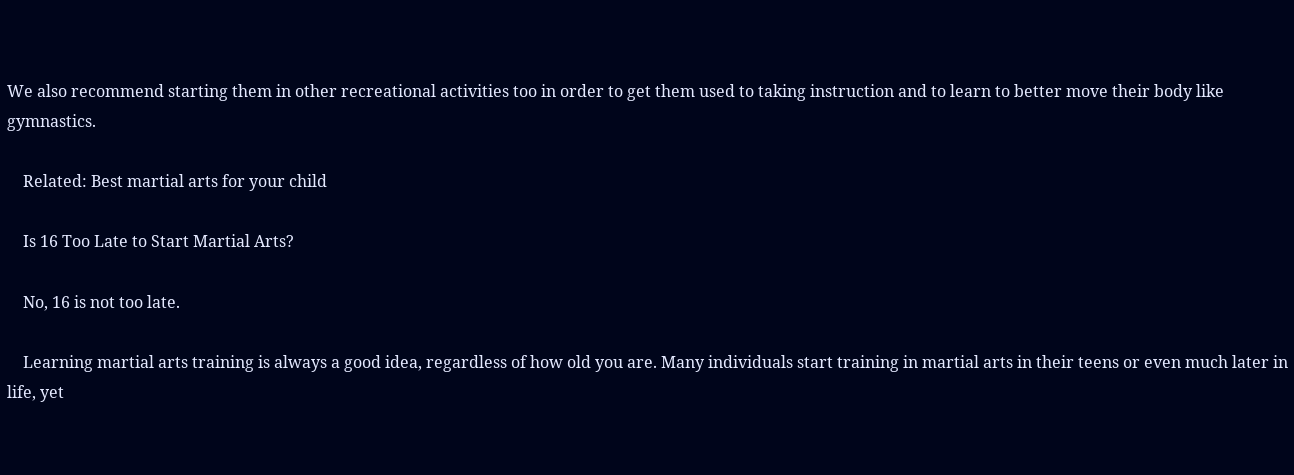We also recommend starting them in other recreational activities too in order to get them used to taking instruction and to learn to better move their body like gymnastics.

    Related: Best martial arts for your child

    Is 16 Too Late to Start Martial Arts?

    No, 16 is not too late.

    Learning martial arts training is always a good idea, regardless of how old you are. Many individuals start training in martial arts in their teens or even much later in life, yet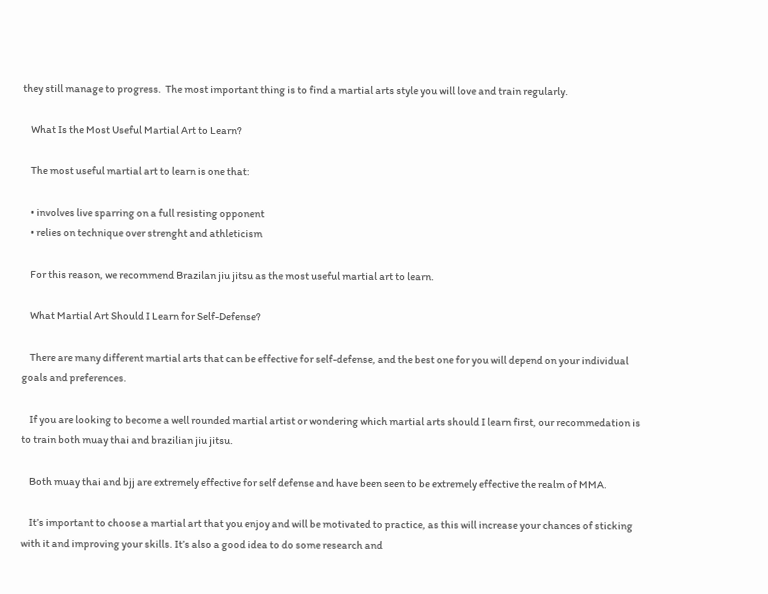they still manage to progress.  The most important thing is to find a martial arts style you will love and train regularly.

    What Is the Most Useful Martial Art to Learn?

    The most useful martial art to learn is one that:

    • involves live sparring on a full resisting opponent
    • relies on technique over strenght and athleticism

    For this reason, we recommend Brazilan jiu jitsu as the most useful martial art to learn.

    What Martial Art Should I Learn for Self-Defense?

    There are many different martial arts that can be effective for self-defense, and the best one for you will depend on your individual goals and preferences.

    If you are looking to become a well rounded martial artist or wondering which martial arts should I learn first, our recommedation is to train both muay thai and brazilian jiu jitsu.

    Both muay thai and bjj are extremely effective for self defense and have been seen to be extremely effective the realm of MMA.

    It’s important to choose a martial art that you enjoy and will be motivated to practice, as this will increase your chances of sticking with it and improving your skills. It’s also a good idea to do some research and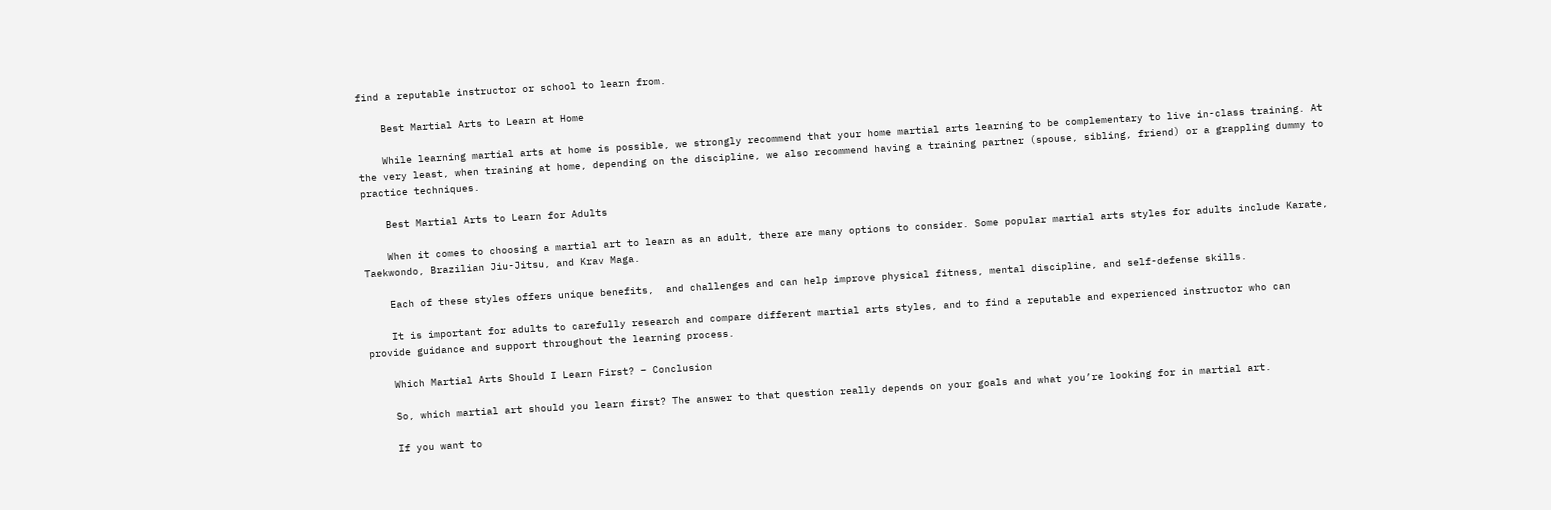find a reputable instructor or school to learn from.

    Best Martial Arts to Learn at Home

    While learning martial arts at home is possible, we strongly recommend that your home martial arts learning to be complementary to live in-class training. At the very least, when training at home, depending on the discipline, we also recommend having a training partner (spouse, sibling, friend) or a grappling dummy to practice techniques.

    Best Martial Arts to Learn for Adults

    When it comes to choosing a martial art to learn as an adult, there are many options to consider. Some popular martial arts styles for adults include Karate, Taekwondo, Brazilian Jiu-Jitsu, and Krav Maga.

    Each of these styles offers unique benefits,  and challenges and can help improve physical fitness, mental discipline, and self-defense skills.

    It is important for adults to carefully research and compare different martial arts styles, and to find a reputable and experienced instructor who can provide guidance and support throughout the learning process.

    Which Martial Arts Should I Learn First? – Conclusion

    So, which martial art should you learn first? The answer to that question really depends on your goals and what you’re looking for in martial art.

    If you want to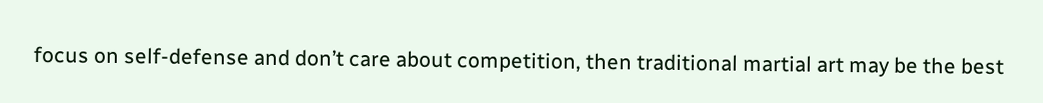focus on self-defense and don’t care about competition, then traditional martial art may be the best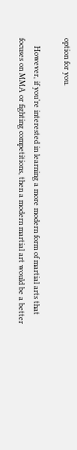option for you.

    However, if you’re interested in learning a more modern form of martial arts that focuses on MMA or fighting competitions, then a modern martial art would be a better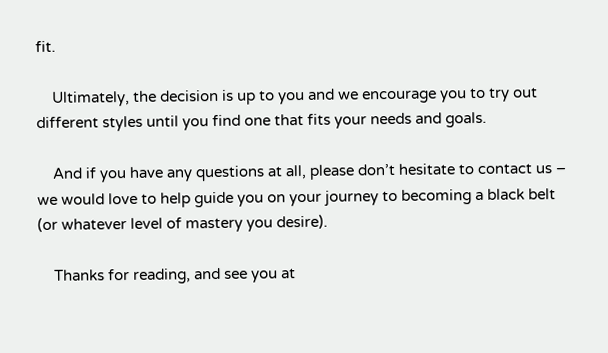fit.

    Ultimately, the decision is up to you and we encourage you to try out different styles until you find one that fits your needs and goals.

    And if you have any questions at all, please don’t hesitate to contact us – we would love to help guide you on your journey to becoming a black belt (or whatever level of mastery you desire).

    Thanks for reading, and see you at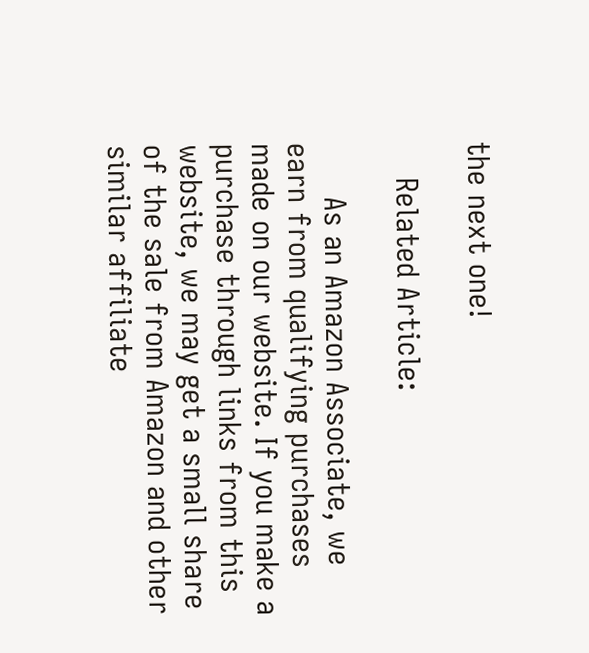the next one!

    Related Article:

      As an Amazon Associate, we earn from qualifying purchases made on our website. If you make a purchase through links from this website, we may get a small share of the sale from Amazon and other similar affiliate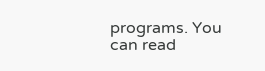programs. You can read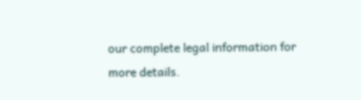our complete legal information for more details.